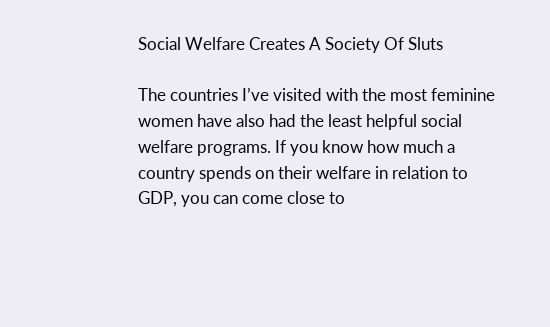Social Welfare Creates A Society Of Sluts

The countries I’ve visited with the most feminine women have also had the least helpful social welfare programs. If you know how much a country spends on their welfare in relation to GDP, you can come close to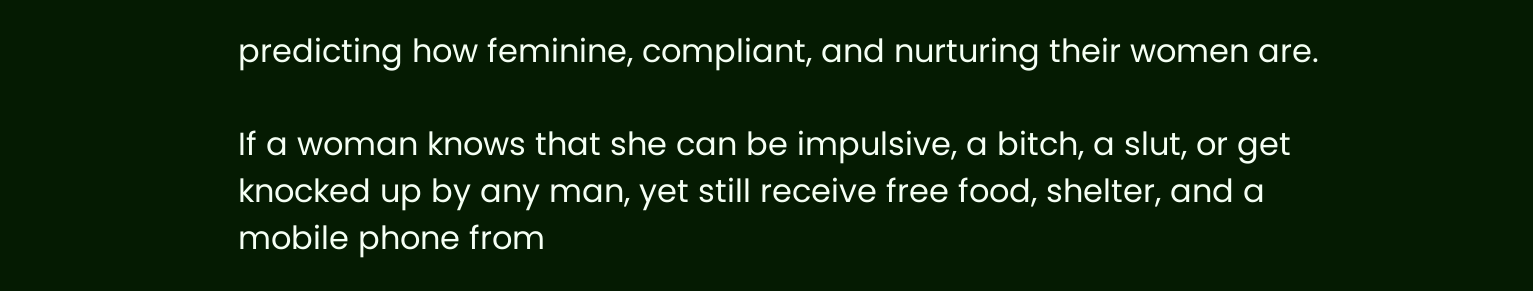predicting how feminine, compliant, and nurturing their women are.

If a woman knows that she can be impulsive, a bitch, a slut, or get knocked up by any man, yet still receive free food, shelter, and a mobile phone from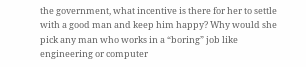the government, what incentive is there for her to settle with a good man and keep him happy? Why would she pick any man who works in a “boring” job like engineering or computer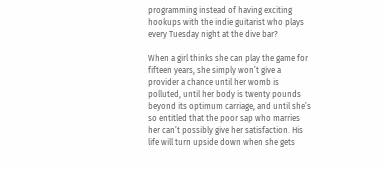programming instead of having exciting hookups with the indie guitarist who plays every Tuesday night at the dive bar?

When a girl thinks she can play the game for fifteen years, she simply won’t give a provider a chance until her womb is polluted, until her body is twenty pounds beyond its optimum carriage, and until she’s so entitled that the poor sap who marries her can’t possibly give her satisfaction. His life will turn upside down when she gets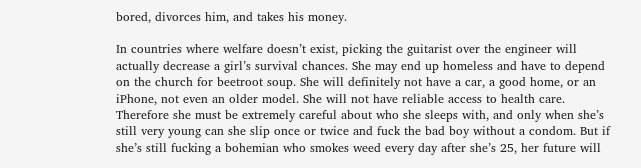bored, divorces him, and takes his money.

In countries where welfare doesn’t exist, picking the guitarist over the engineer will actually decrease a girl’s survival chances. She may end up homeless and have to depend on the church for beetroot soup. She will definitely not have a car, a good home, or an iPhone, not even an older model. She will not have reliable access to health care. Therefore she must be extremely careful about who she sleeps with, and only when she’s still very young can she slip once or twice and fuck the bad boy without a condom. But if she’s still fucking a bohemian who smokes weed every day after she’s 25, her future will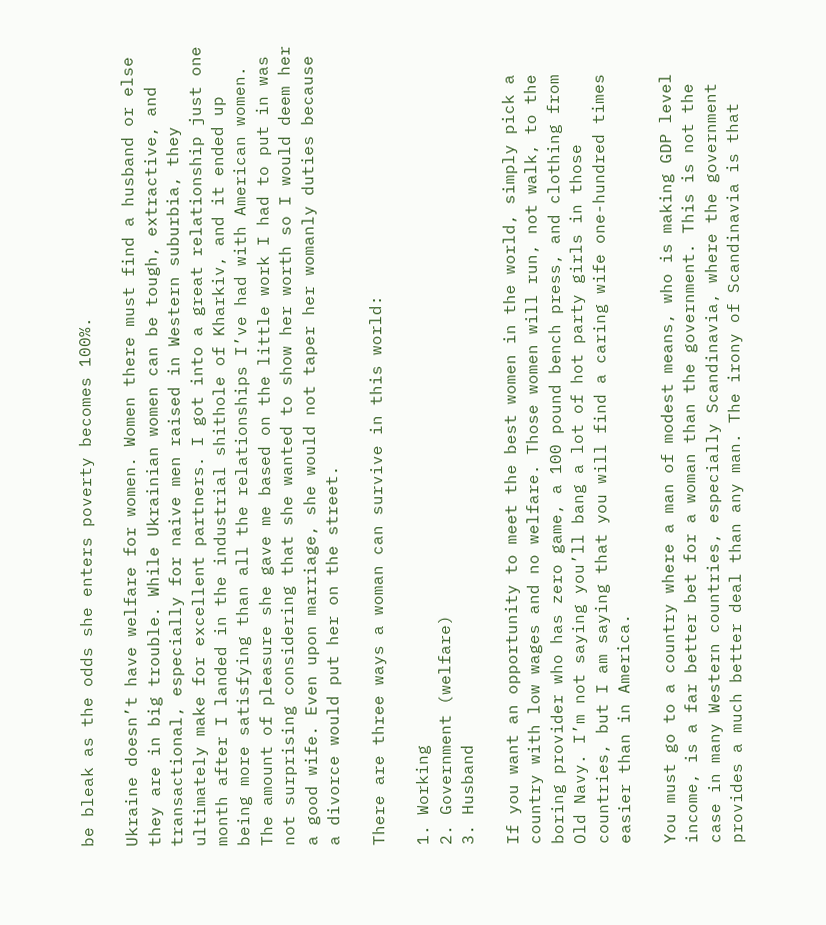be bleak as the odds she enters poverty becomes 100%.

Ukraine doesn’t have welfare for women. Women there must find a husband or else they are in big trouble. While Ukrainian women can be tough, extractive, and transactional, especially for naive men raised in Western suburbia, they ultimately make for excellent partners. I got into a great relationship just one month after I landed in the industrial shithole of Kharkiv, and it ended up being more satisfying than all the relationships I’ve had with American women. The amount of pleasure she gave me based on the little work I had to put in was not surprising considering that she wanted to show her worth so I would deem her a good wife. Even upon marriage, she would not taper her womanly duties because a divorce would put her on the street.

There are three ways a woman can survive in this world:

1. Working
2. Government (welfare)
3. Husband

If you want an opportunity to meet the best women in the world, simply pick a country with low wages and no welfare. Those women will run, not walk, to the boring provider who has zero game, a 100 pound bench press, and clothing from Old Navy. I’m not saying you’ll bang a lot of hot party girls in those countries, but I am saying that you will find a caring wife one-hundred times easier than in America.

You must go to a country where a man of modest means, who is making GDP level income, is a far better bet for a woman than the government. This is not the case in many Western countries, especially Scandinavia, where the government provides a much better deal than any man. The irony of Scandinavia is that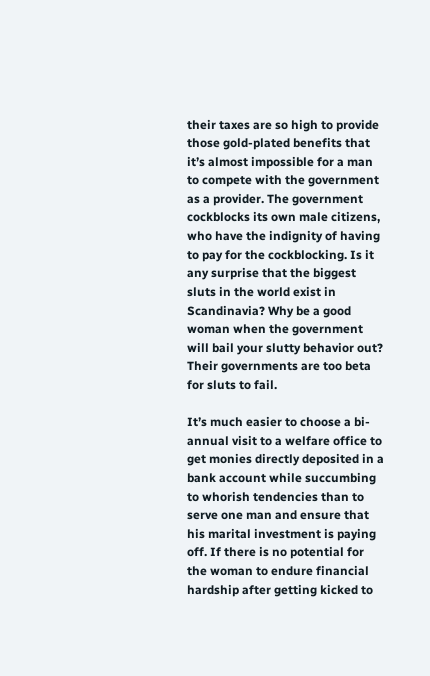their taxes are so high to provide those gold-plated benefits that it’s almost impossible for a man to compete with the government as a provider. The government cockblocks its own male citizens, who have the indignity of having to pay for the cockblocking. Is it any surprise that the biggest sluts in the world exist in Scandinavia? Why be a good woman when the government will bail your slutty behavior out? Their governments are too beta for sluts to fail.

It’s much easier to choose a bi-annual visit to a welfare office to get monies directly deposited in a bank account while succumbing to whorish tendencies than to serve one man and ensure that his marital investment is paying off. If there is no potential for the woman to endure financial hardship after getting kicked to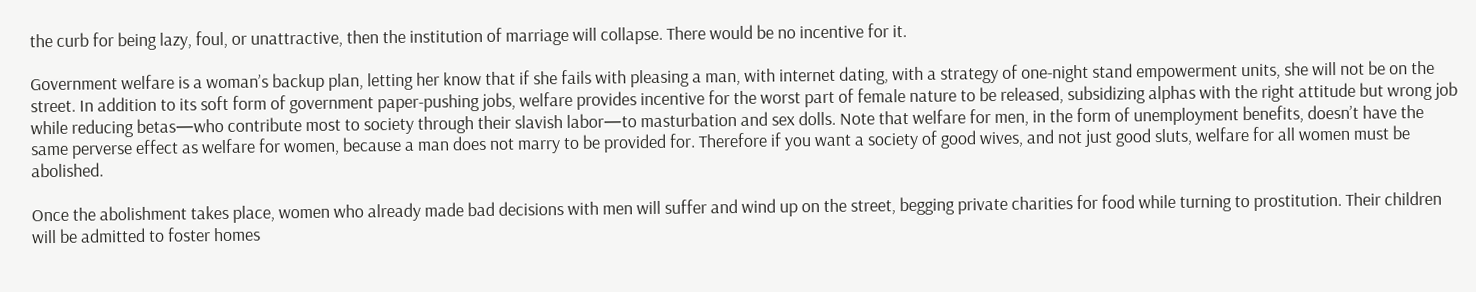the curb for being lazy, foul, or unattractive, then the institution of marriage will collapse. There would be no incentive for it.

Government welfare is a woman’s backup plan, letting her know that if she fails with pleasing a man, with internet dating, with a strategy of one-night stand empowerment units, she will not be on the street. In addition to its soft form of government paper-pushing jobs, welfare provides incentive for the worst part of female nature to be released, subsidizing alphas with the right attitude but wrong job while reducing betas—who contribute most to society through their slavish labor—to masturbation and sex dolls. Note that welfare for men, in the form of unemployment benefits, doesn’t have the same perverse effect as welfare for women, because a man does not marry to be provided for. Therefore if you want a society of good wives, and not just good sluts, welfare for all women must be abolished.

Once the abolishment takes place, women who already made bad decisions with men will suffer and wind up on the street, begging private charities for food while turning to prostitution. Their children will be admitted to foster homes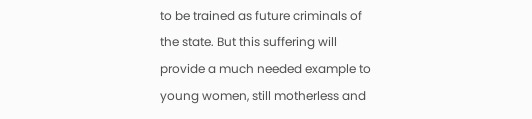to be trained as future criminals of the state. But this suffering will provide a much needed example to young women, still motherless and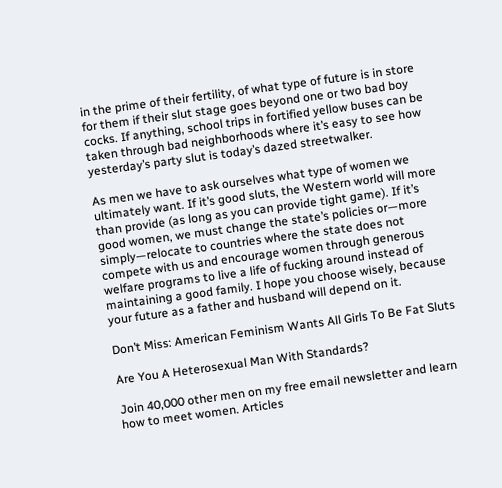in the prime of their fertility, of what type of future is in store for them if their slut stage goes beyond one or two bad boy cocks. If anything, school trips in fortified yellow buses can be taken through bad neighborhoods where it’s easy to see how yesterday’s party slut is today’s dazed streetwalker.

As men we have to ask ourselves what type of women we ultimately want. If it’s good sluts, the Western world will more than provide (as long as you can provide tight game). If it’s good women, we must change the state’s policies or—more simply—relocate to countries where the state does not compete with us and encourage women through generous welfare programs to live a life of fucking around instead of maintaining a good family. I hope you choose wisely, because your future as a father and husband will depend on it.

Don’t Miss: American Feminism Wants All Girls To Be Fat Sluts

Are You A Heterosexual Man With Standards?

Join 40,000 other men on my free email newsletter and learn how to meet women. Articles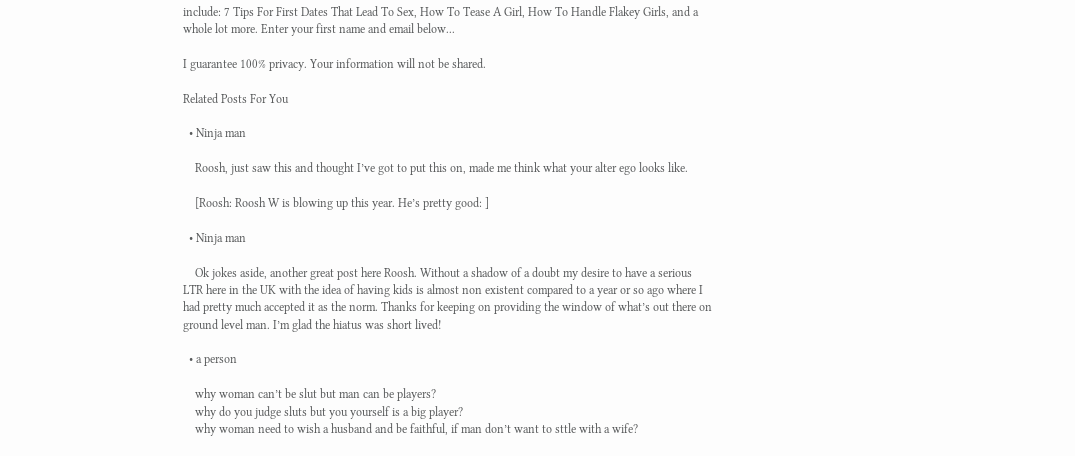include: 7 Tips For First Dates That Lead To Sex, How To Tease A Girl, How To Handle Flakey Girls, and a whole lot more. Enter your first name and email below...

I guarantee 100% privacy. Your information will not be shared.

Related Posts For You

  • Ninja man

    Roosh, just saw this and thought I’ve got to put this on, made me think what your alter ego looks like.

    [Roosh: Roosh W is blowing up this year. He’s pretty good: ]

  • Ninja man

    Ok jokes aside, another great post here Roosh. Without a shadow of a doubt my desire to have a serious LTR here in the UK with the idea of having kids is almost non existent compared to a year or so ago where I had pretty much accepted it as the norm. Thanks for keeping on providing the window of what’s out there on ground level man. I’m glad the hiatus was short lived!

  • a person

    why woman can’t be slut but man can be players?
    why do you judge sluts but you yourself is a big player?
    why woman need to wish a husband and be faithful, if man don’t want to sttle with a wife?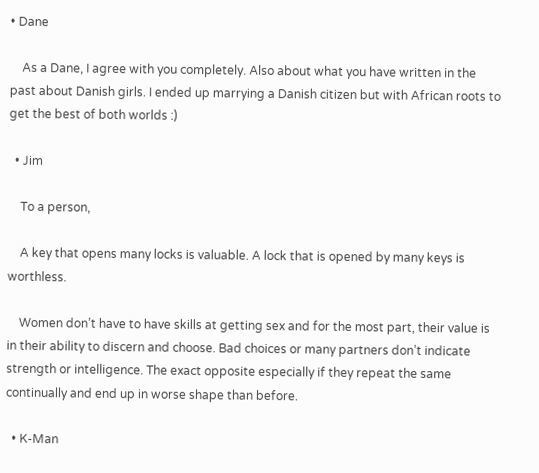• Dane

    As a Dane, I agree with you completely. Also about what you have written in the past about Danish girls. I ended up marrying a Danish citizen but with African roots to get the best of both worlds :)

  • Jim

    To a person,

    A key that opens many locks is valuable. A lock that is opened by many keys is worthless.

    Women don’t have to have skills at getting sex and for the most part, their value is in their ability to discern and choose. Bad choices or many partners don’t indicate strength or intelligence. The exact opposite especially if they repeat the same continually and end up in worse shape than before.

  • K-Man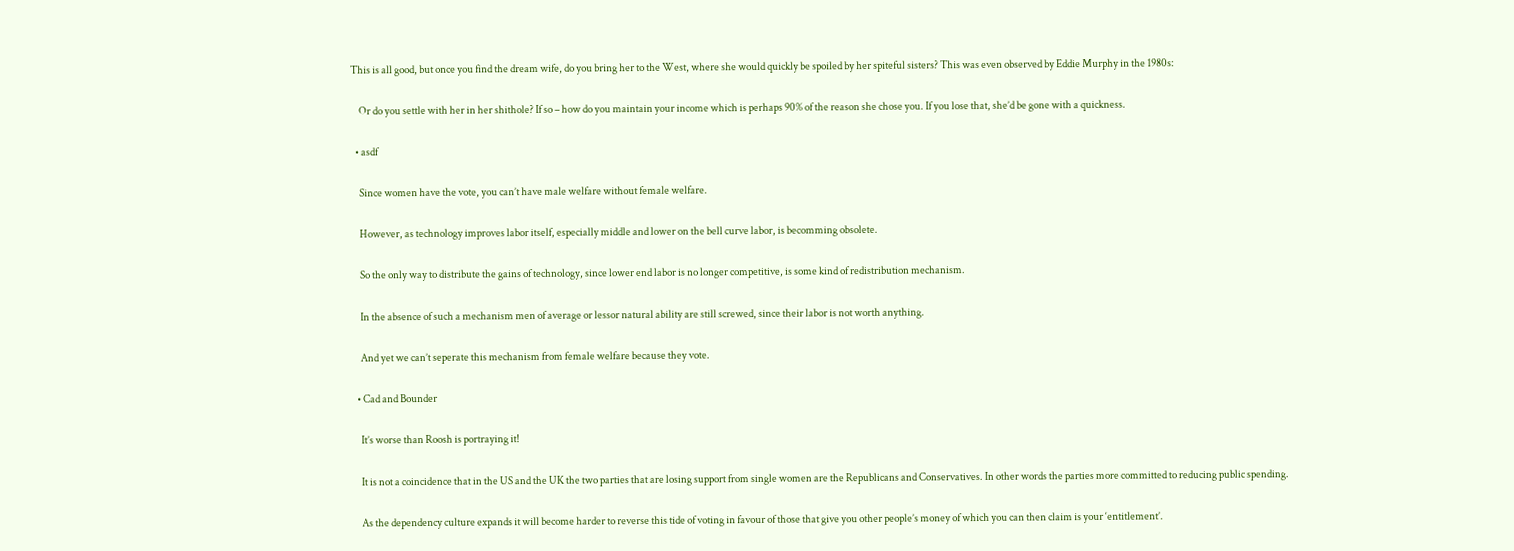This is all good, but once you find the dream wife, do you bring her to the West, where she would quickly be spoiled by her spiteful sisters? This was even observed by Eddie Murphy in the 1980s:

    Or do you settle with her in her shithole? If so – how do you maintain your income which is perhaps 90% of the reason she chose you. If you lose that, she’d be gone with a quickness.

  • asdf

    Since women have the vote, you can’t have male welfare without female welfare.

    However, as technology improves labor itself, especially middle and lower on the bell curve labor, is becomming obsolete.

    So the only way to distribute the gains of technology, since lower end labor is no longer competitive, is some kind of redistribution mechanism.

    In the absence of such a mechanism men of average or lessor natural ability are still screwed, since their labor is not worth anything.

    And yet we can’t seperate this mechanism from female welfare because they vote.

  • Cad and Bounder

    It’s worse than Roosh is portraying it!

    It is not a coincidence that in the US and the UK the two parties that are losing support from single women are the Republicans and Conservatives. In other words the parties more committed to reducing public spending.

    As the dependency culture expands it will become harder to reverse this tide of voting in favour of those that give you other people’s money of which you can then claim is your ‘entitlement’.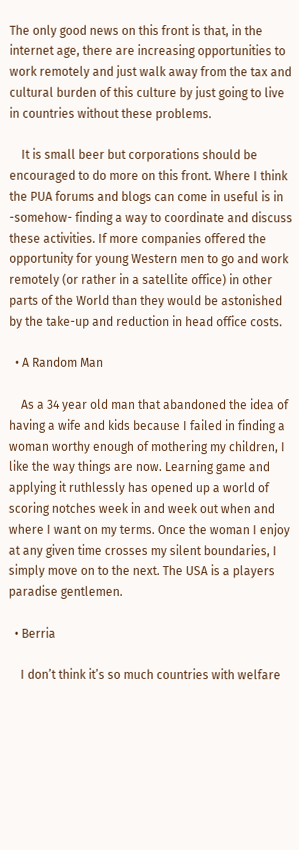The only good news on this front is that, in the internet age, there are increasing opportunities to work remotely and just walk away from the tax and cultural burden of this culture by just going to live in countries without these problems.

    It is small beer but corporations should be encouraged to do more on this front. Where I think the PUA forums and blogs can come in useful is in -somehow- finding a way to coordinate and discuss these activities. If more companies offered the opportunity for young Western men to go and work remotely (or rather in a satellite office) in other parts of the World than they would be astonished by the take-up and reduction in head office costs.

  • A Random Man

    As a 34 year old man that abandoned the idea of having a wife and kids because I failed in finding a woman worthy enough of mothering my children, I like the way things are now. Learning game and applying it ruthlessly has opened up a world of scoring notches week in and week out when and where I want on my terms. Once the woman I enjoy at any given time crosses my silent boundaries, I simply move on to the next. The USA is a players paradise gentlemen.

  • Berria

    I don’t think it’s so much countries with welfare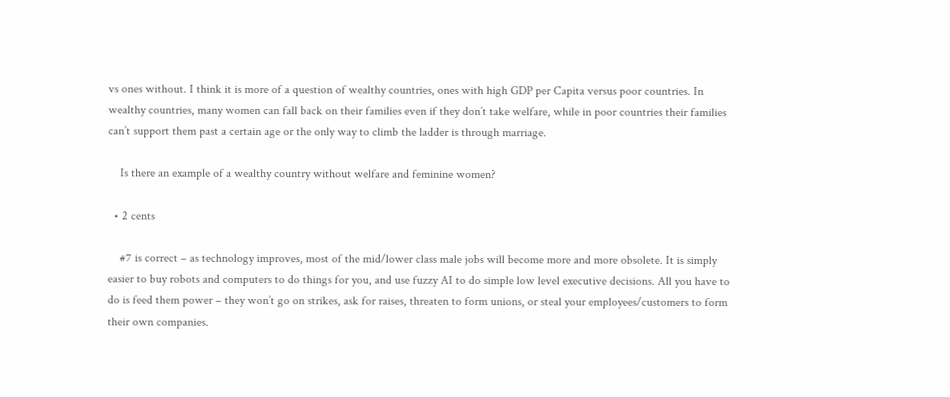vs ones without. I think it is more of a question of wealthy countries, ones with high GDP per Capita versus poor countries. In wealthy countries, many women can fall back on their families even if they don’t take welfare, while in poor countries their families can’t support them past a certain age or the only way to climb the ladder is through marriage.

    Is there an example of a wealthy country without welfare and feminine women?

  • 2 cents

    #7 is correct – as technology improves, most of the mid/lower class male jobs will become more and more obsolete. It is simply easier to buy robots and computers to do things for you, and use fuzzy AI to do simple low level executive decisions. All you have to do is feed them power – they won’t go on strikes, ask for raises, threaten to form unions, or steal your employees/customers to form their own companies.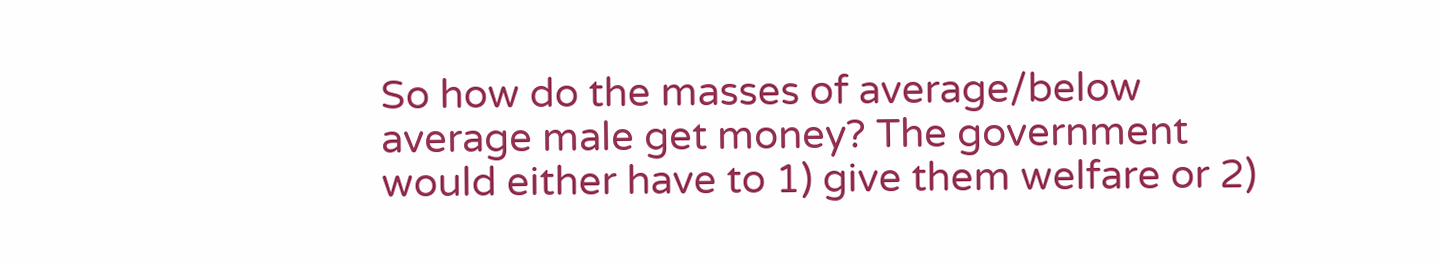So how do the masses of average/below average male get money? The government would either have to 1) give them welfare or 2)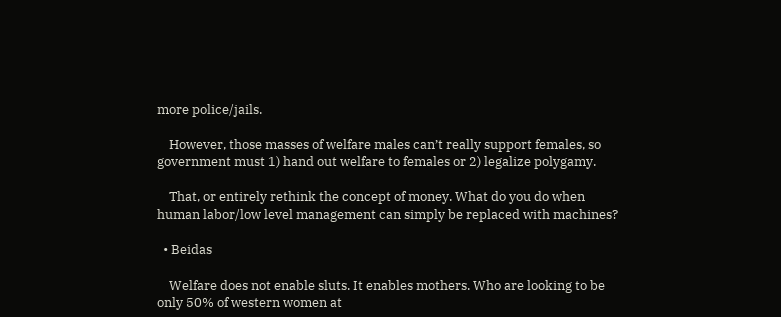more police/jails.

    However, those masses of welfare males can’t really support females, so government must 1) hand out welfare to females or 2) legalize polygamy.

    That, or entirely rethink the concept of money. What do you do when human labor/low level management can simply be replaced with machines?

  • Beidas

    Welfare does not enable sluts. It enables mothers. Who are looking to be only 50% of western women at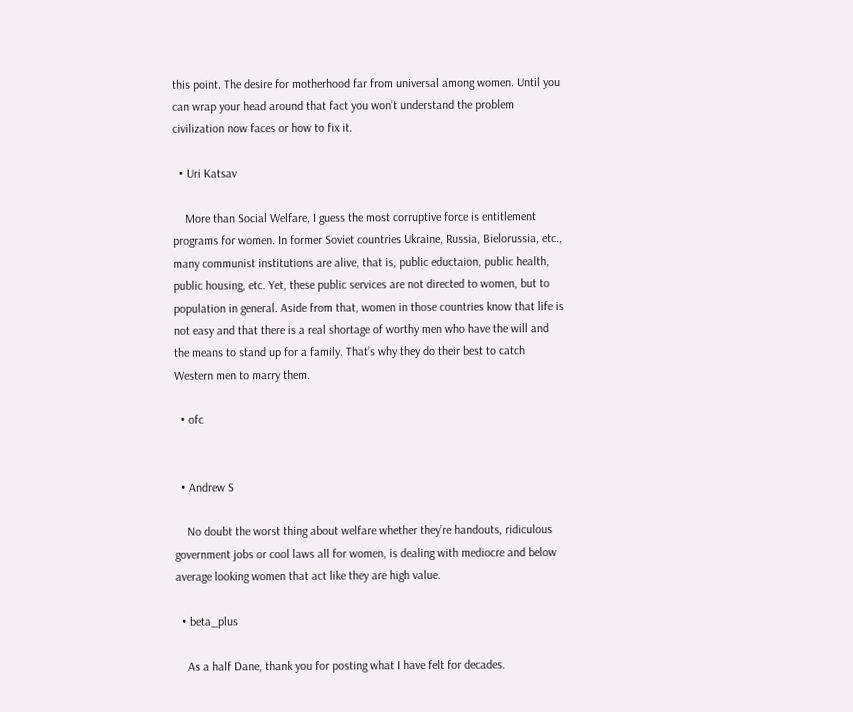this point. The desire for motherhood far from universal among women. Until you can wrap your head around that fact you won’t understand the problem civilization now faces or how to fix it.

  • Uri Katsav

    More than Social Welfare, I guess the most corruptive force is entitlement programs for women. In former Soviet countries Ukraine, Russia, Bielorussia, etc., many communist institutions are alive, that is, public eductaion, public health, public housing, etc. Yet, these public services are not directed to women, but to population in general. Aside from that, women in those countries know that life is not easy and that there is a real shortage of worthy men who have the will and the means to stand up for a family. That’s why they do their best to catch Western men to marry them.

  • ofc


  • Andrew S

    No doubt the worst thing about welfare whether they’re handouts, ridiculous government jobs or cool laws all for women, is dealing with mediocre and below average looking women that act like they are high value.

  • beta_plus

    As a half Dane, thank you for posting what I have felt for decades.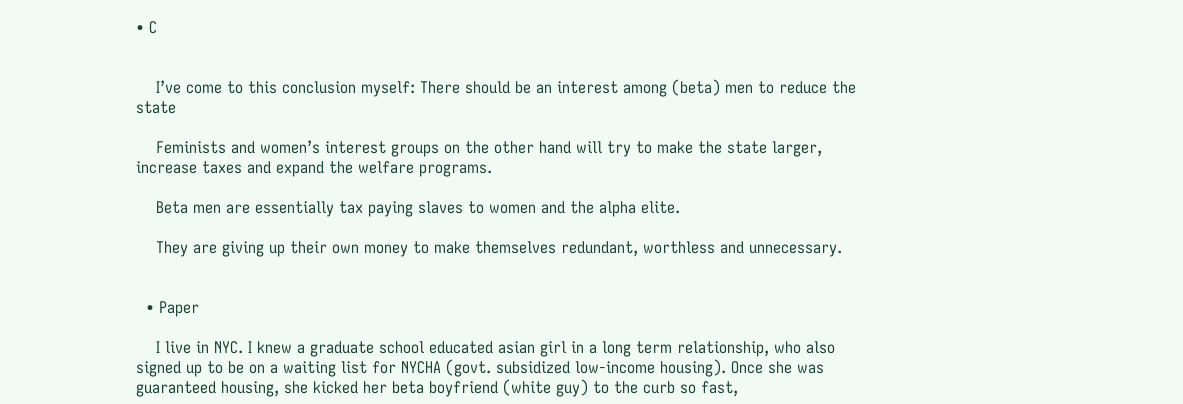• C


    I’ve come to this conclusion myself: There should be an interest among (beta) men to reduce the state

    Feminists and women’s interest groups on the other hand will try to make the state larger, increase taxes and expand the welfare programs.

    Beta men are essentially tax paying slaves to women and the alpha elite.

    They are giving up their own money to make themselves redundant, worthless and unnecessary.


  • Paper

    I live in NYC. I knew a graduate school educated asian girl in a long term relationship, who also signed up to be on a waiting list for NYCHA (govt. subsidized low-income housing). Once she was guaranteed housing, she kicked her beta boyfriend (white guy) to the curb so fast,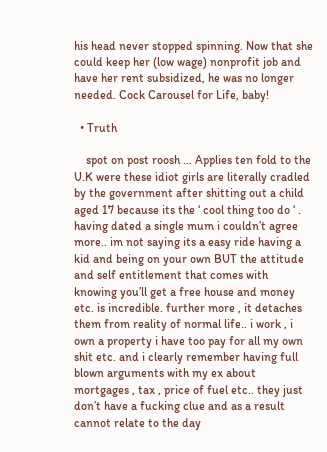his head never stopped spinning. Now that she could keep her (low wage) nonprofit job and have her rent subsidized, he was no longer needed. Cock Carousel for Life, baby!

  • Truth

    spot on post roosh … Applies ten fold to the U.K were these idiot girls are literally cradled by the government after shitting out a child aged 17 because its the ‘ cool thing too do ‘ . having dated a single mum i couldn’t agree more.. im not saying its a easy ride having a kid and being on your own BUT the attitude and self entitlement that comes with knowing you’ll get a free house and money etc. is incredible. further more , it detaches them from reality of normal life.. i work , i own a property i have too pay for all my own shit etc. and i clearly remember having full blown arguments with my ex about mortgages , tax , price of fuel etc.. they just don’t have a fucking clue and as a result cannot relate to the day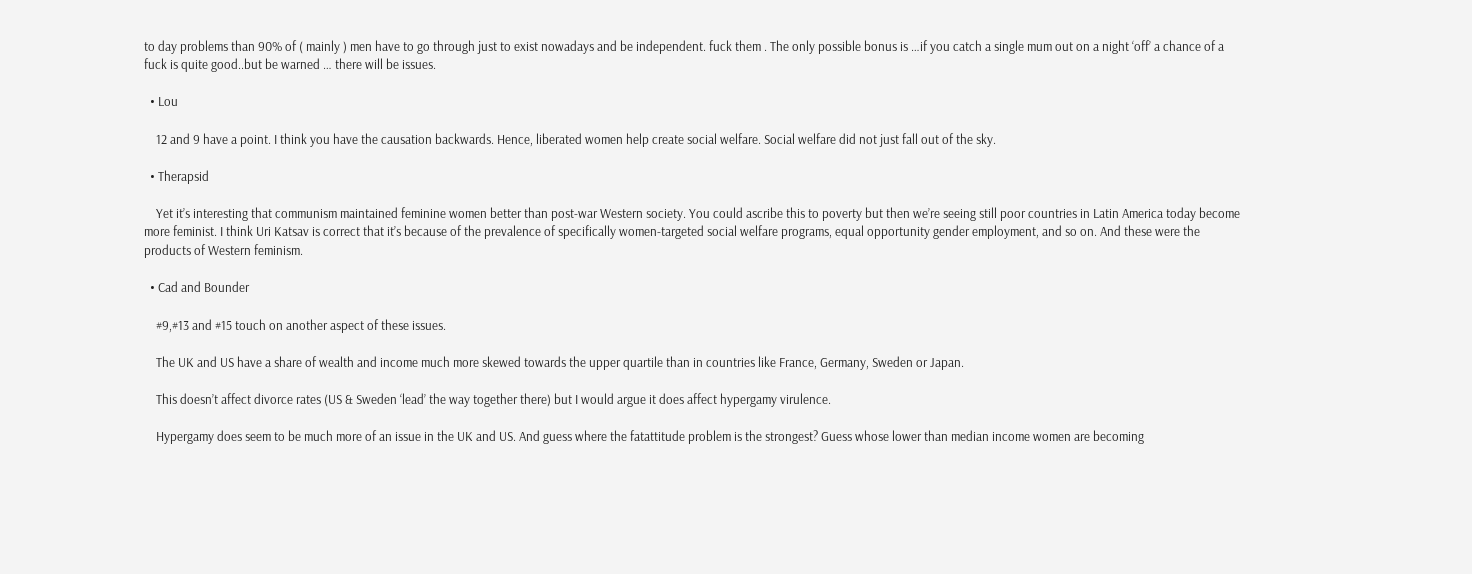to day problems than 90% of ( mainly ) men have to go through just to exist nowadays and be independent. fuck them . The only possible bonus is …if you catch a single mum out on a night ‘off’ a chance of a fuck is quite good..but be warned … there will be issues.

  • Lou

    12 and 9 have a point. I think you have the causation backwards. Hence, liberated women help create social welfare. Social welfare did not just fall out of the sky.

  • Therapsid

    Yet it’s interesting that communism maintained feminine women better than post-war Western society. You could ascribe this to poverty but then we’re seeing still poor countries in Latin America today become more feminist. I think Uri Katsav is correct that it’s because of the prevalence of specifically women-targeted social welfare programs, equal opportunity gender employment, and so on. And these were the products of Western feminism.

  • Cad and Bounder

    #9,#13 and #15 touch on another aspect of these issues.

    The UK and US have a share of wealth and income much more skewed towards the upper quartile than in countries like France, Germany, Sweden or Japan.

    This doesn’t affect divorce rates (US & Sweden ‘lead’ the way together there) but I would argue it does affect hypergamy virulence.

    Hypergamy does seem to be much more of an issue in the UK and US. And guess where the fatattitude problem is the strongest? Guess whose lower than median income women are becoming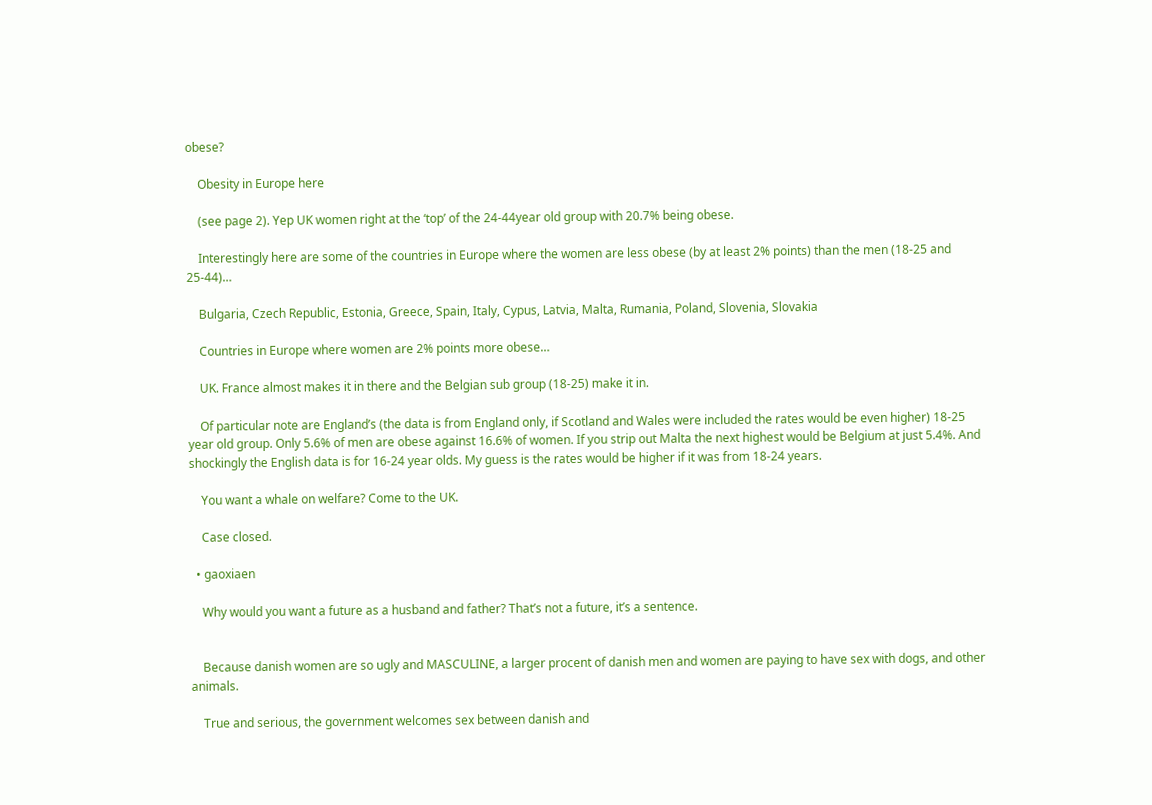obese?

    Obesity in Europe here

    (see page 2). Yep UK women right at the ‘top’ of the 24-44year old group with 20.7% being obese.

    Interestingly here are some of the countries in Europe where the women are less obese (by at least 2% points) than the men (18-25 and 25-44)…

    Bulgaria, Czech Republic, Estonia, Greece, Spain, Italy, Cypus, Latvia, Malta, Rumania, Poland, Slovenia, Slovakia

    Countries in Europe where women are 2% points more obese…

    UK. France almost makes it in there and the Belgian sub group (18-25) make it in.

    Of particular note are England’s (the data is from England only, if Scotland and Wales were included the rates would be even higher) 18-25 year old group. Only 5.6% of men are obese against 16.6% of women. If you strip out Malta the next highest would be Belgium at just 5.4%. And shockingly the English data is for 16-24 year olds. My guess is the rates would be higher if it was from 18-24 years.

    You want a whale on welfare? Come to the UK.

    Case closed.

  • gaoxiaen

    Why would you want a future as a husband and father? That’s not a future, it’s a sentence.


    Because danish women are so ugly and MASCULINE, a larger procent of danish men and women are paying to have sex with dogs, and other animals.

    True and serious, the government welcomes sex between danish and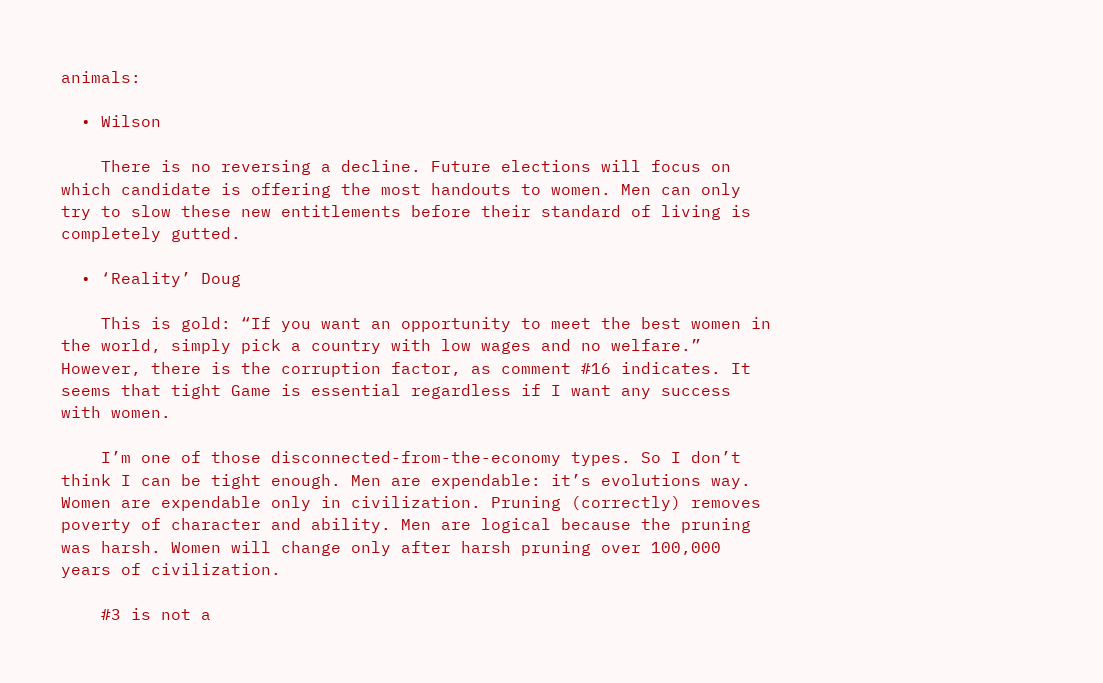animals:

  • Wilson

    There is no reversing a decline. Future elections will focus on which candidate is offering the most handouts to women. Men can only try to slow these new entitlements before their standard of living is completely gutted.

  • ‘Reality’ Doug

    This is gold: “If you want an opportunity to meet the best women in the world, simply pick a country with low wages and no welfare.” However, there is the corruption factor, as comment #16 indicates. It seems that tight Game is essential regardless if I want any success with women.

    I’m one of those disconnected-from-the-economy types. So I don’t think I can be tight enough. Men are expendable: it’s evolutions way. Women are expendable only in civilization. Pruning (correctly) removes poverty of character and ability. Men are logical because the pruning was harsh. Women will change only after harsh pruning over 100,000 years of civilization.

    #3 is not a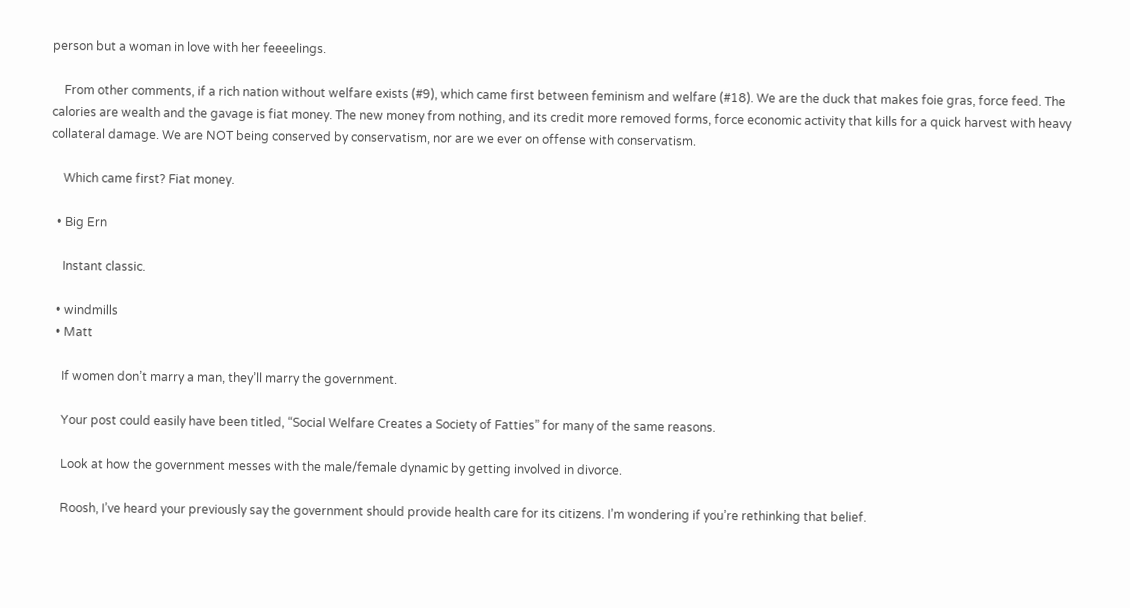person but a woman in love with her feeeelings.

    From other comments, if a rich nation without welfare exists (#9), which came first between feminism and welfare (#18). We are the duck that makes foie gras, force feed. The calories are wealth and the gavage is fiat money. The new money from nothing, and its credit more removed forms, force economic activity that kills for a quick harvest with heavy collateral damage. We are NOT being conserved by conservatism, nor are we ever on offense with conservatism.

    Which came first? Fiat money.

  • Big Ern

    Instant classic.

  • windmills
  • Matt

    If women don’t marry a man, they’ll marry the government.

    Your post could easily have been titled, “Social Welfare Creates a Society of Fatties” for many of the same reasons.

    Look at how the government messes with the male/female dynamic by getting involved in divorce.

    Roosh, I’ve heard your previously say the government should provide health care for its citizens. I’m wondering if you’re rethinking that belief.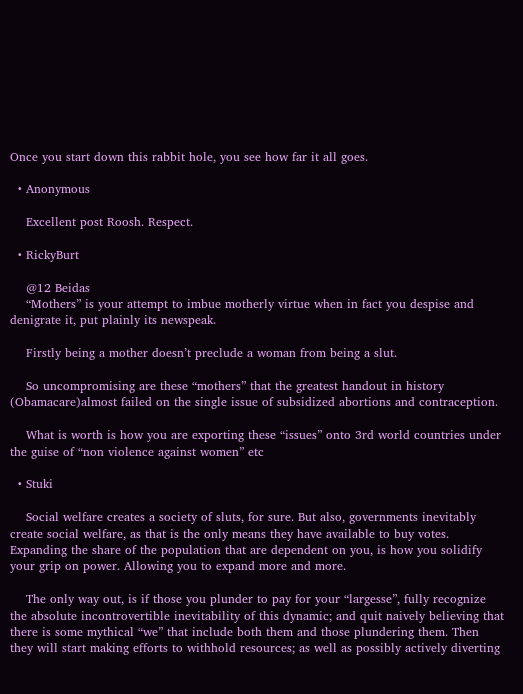Once you start down this rabbit hole, you see how far it all goes.

  • Anonymous

    Excellent post Roosh. Respect.

  • RickyBurt

    @12 Beidas
    “Mothers” is your attempt to imbue motherly virtue when in fact you despise and denigrate it, put plainly its newspeak.

    Firstly being a mother doesn’t preclude a woman from being a slut.

    So uncompromising are these “mothers” that the greatest handout in history (Obamacare)almost failed on the single issue of subsidized abortions and contraception.

    What is worth is how you are exporting these “issues” onto 3rd world countries under the guise of “non violence against women” etc

  • Stuki

    Social welfare creates a society of sluts, for sure. But also, governments inevitably create social welfare, as that is the only means they have available to buy votes. Expanding the share of the population that are dependent on you, is how you solidify your grip on power. Allowing you to expand more and more.

    The only way out, is if those you plunder to pay for your “largesse”, fully recognize the absolute incontrovertible inevitability of this dynamic; and quit naively believing that there is some mythical “we” that include both them and those plundering them. Then they will start making efforts to withhold resources; as well as possibly actively diverting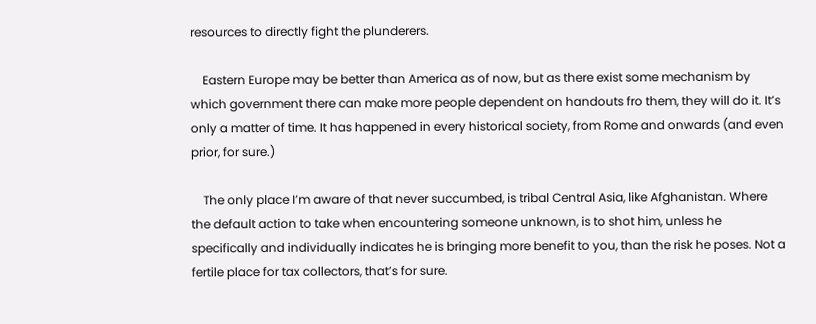resources to directly fight the plunderers.

    Eastern Europe may be better than America as of now, but as there exist some mechanism by which government there can make more people dependent on handouts fro them, they will do it. It’s only a matter of time. It has happened in every historical society, from Rome and onwards (and even prior, for sure.)

    The only place I’m aware of that never succumbed, is tribal Central Asia, like Afghanistan. Where the default action to take when encountering someone unknown, is to shot him, unless he specifically and individually indicates he is bringing more benefit to you, than the risk he poses. Not a fertile place for tax collectors, that’s for sure.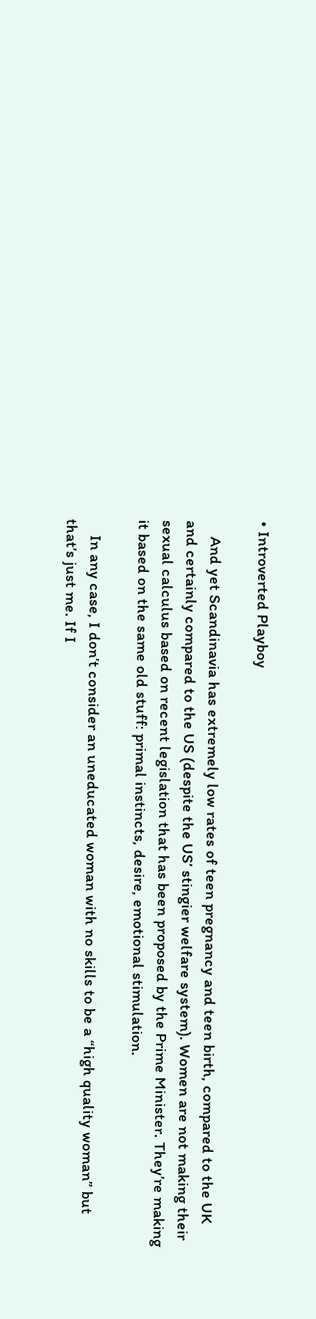• Introverted Playboy

    And yet Scandinavia has extremely low rates of teen pregnancy and teen birth, compared to the UK and certainly compared to the US (despite the US’ stingier welfare system). Women are not making their sexual calculus based on recent legislation that has been proposed by the Prime Minister. They’re making it based on the same old stuff: primal instincts, desire, emotional stimulation.

    In any case, I don’t consider an uneducated woman with no skills to be a “high quality woman” but that’s just me. If I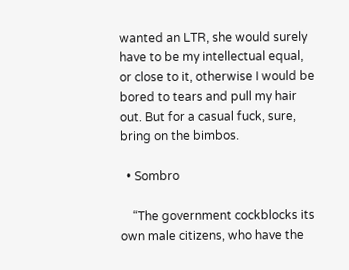wanted an LTR, she would surely have to be my intellectual equal, or close to it, otherwise I would be bored to tears and pull my hair out. But for a casual fuck, sure, bring on the bimbos.

  • Sombro

    “The government cockblocks its own male citizens, who have the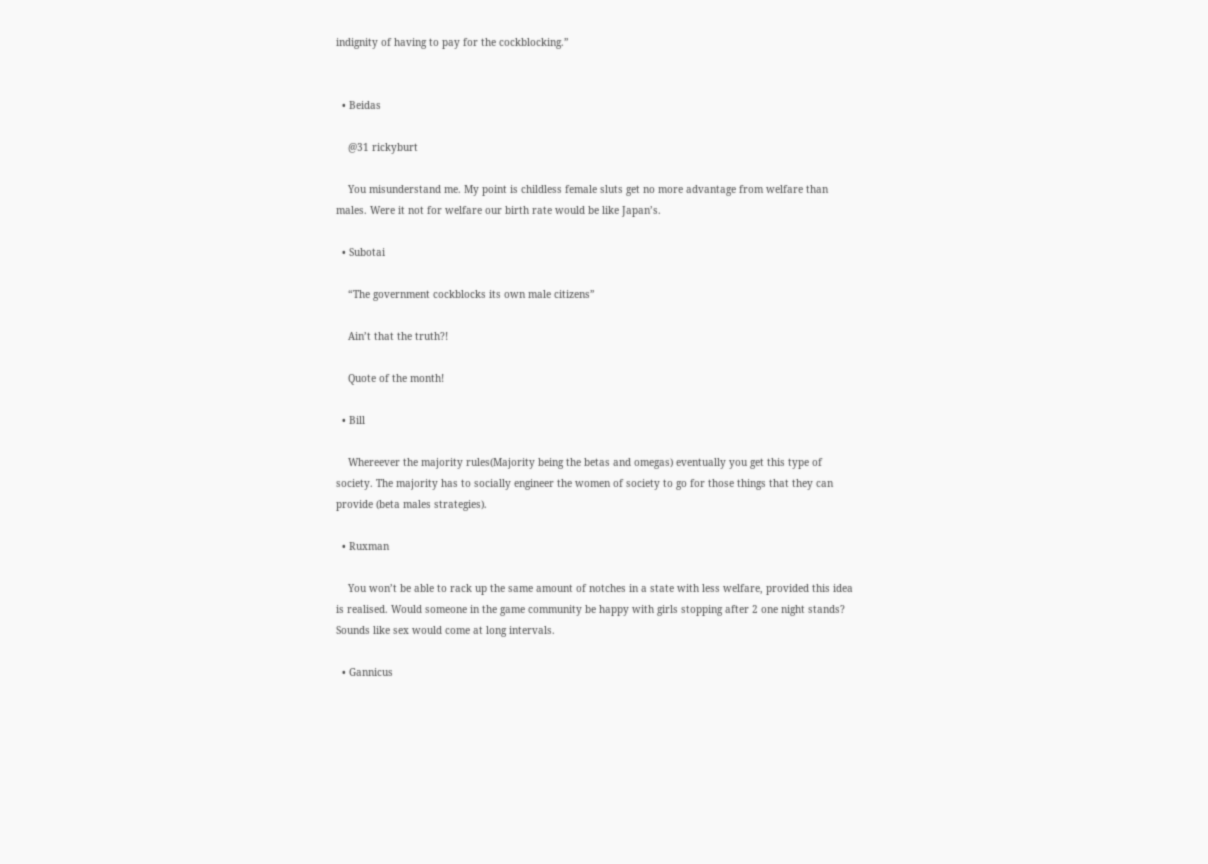indignity of having to pay for the cockblocking.”


  • Beidas

    @31 rickyburt

    You misunderstand me. My point is childless female sluts get no more advantage from welfare than males. Were it not for welfare our birth rate would be like Japan’s.

  • Subotai

    “The government cockblocks its own male citizens”

    Ain’t that the truth?!

    Quote of the month!

  • Bill

    Whereever the majority rules(Majority being the betas and omegas) eventually you get this type of society. The majority has to socially engineer the women of society to go for those things that they can provide (beta males strategies).

  • Ruxman

    You won’t be able to rack up the same amount of notches in a state with less welfare, provided this idea is realised. Would someone in the game community be happy with girls stopping after 2 one night stands? Sounds like sex would come at long intervals.

  • Gannicus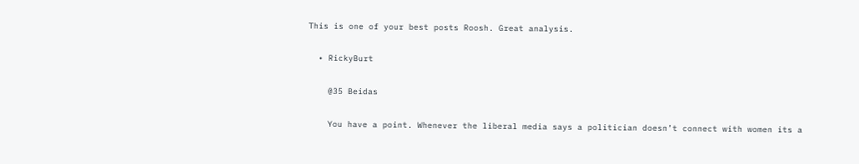This is one of your best posts Roosh. Great analysis.

  • RickyBurt

    @35 Beidas

    You have a point. Whenever the liberal media says a politician doesn’t connect with women its a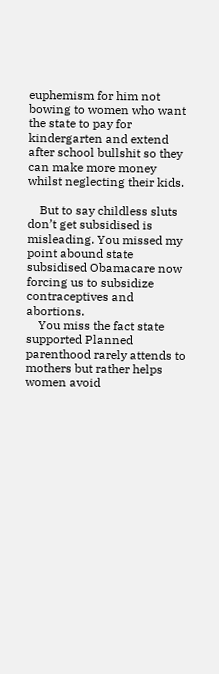euphemism for him not bowing to women who want the state to pay for kindergarten and extend after school bullshit so they can make more money whilst neglecting their kids.

    But to say childless sluts don’t get subsidised is misleading. You missed my point abound state subsidised Obamacare now forcing us to subsidize contraceptives and abortions.
    You miss the fact state supported Planned parenthood rarely attends to mothers but rather helps women avoid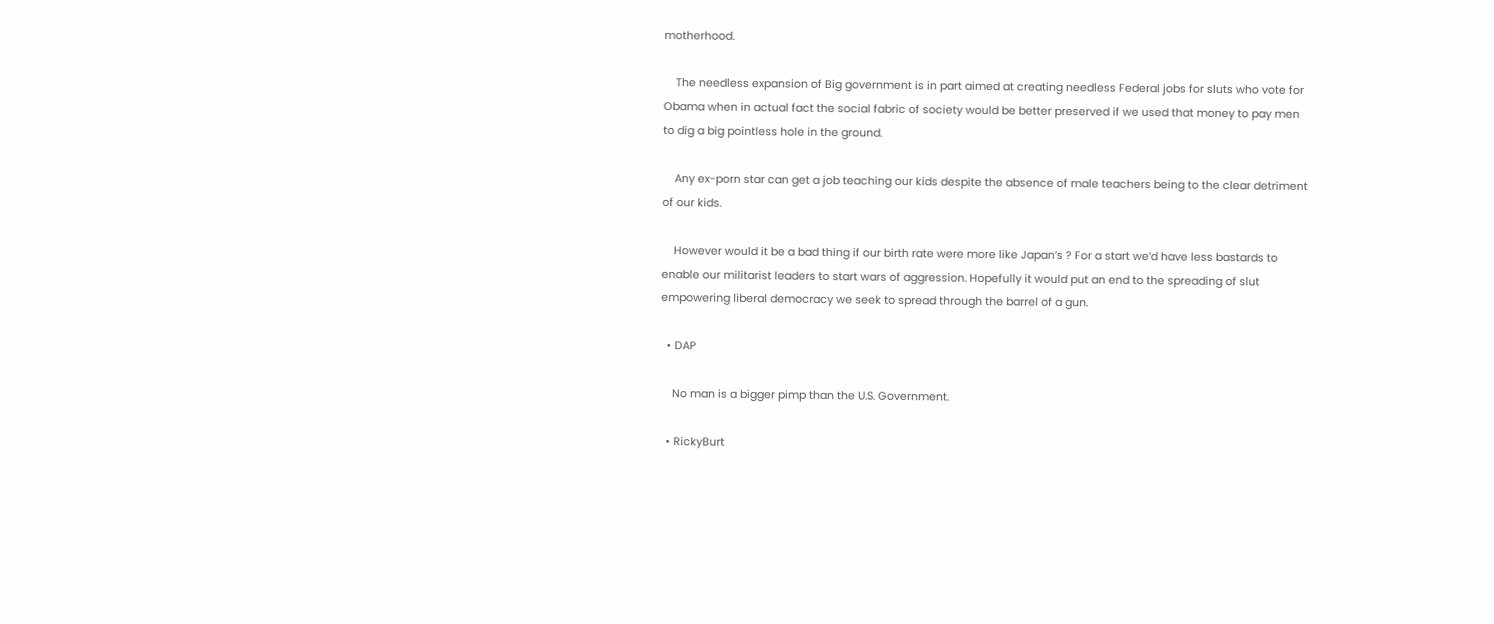motherhood.

    The needless expansion of Big government is in part aimed at creating needless Federal jobs for sluts who vote for Obama when in actual fact the social fabric of society would be better preserved if we used that money to pay men to dig a big pointless hole in the ground.

    Any ex-porn star can get a job teaching our kids despite the absence of male teachers being to the clear detriment of our kids.

    However would it be a bad thing if our birth rate were more like Japan’s ? For a start we’d have less bastards to enable our militarist leaders to start wars of aggression. Hopefully it would put an end to the spreading of slut empowering liberal democracy we seek to spread through the barrel of a gun.

  • DAP

    No man is a bigger pimp than the U.S. Government.

  • RickyBurt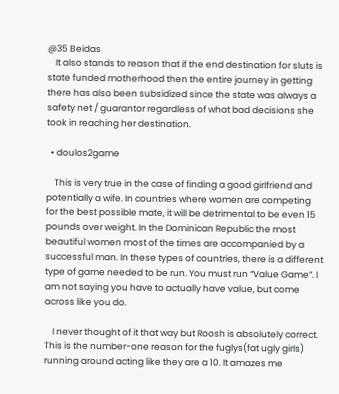@35 Beidas
    It also stands to reason that if the end destination for sluts is state funded motherhood then the entire journey in getting there has also been subsidized since the state was always a safety net / guarantor regardless of what bad decisions she took in reaching her destination.

  • doulos2game

    This is very true in the case of finding a good girlfriend and potentially a wife. In countries where women are competing for the best possible mate, it will be detrimental to be even 15 pounds over weight. In the Dominican Republic the most beautiful women most of the times are accompanied by a successful man. In these types of countries, there is a different type of game needed to be run. You must run “Value Game”. I am not saying you have to actually have value, but come across like you do.

    I never thought of it that way but Roosh is absolutely correct. This is the number-one reason for the fuglys(fat ugly girls) running around acting like they are a 10. It amazes me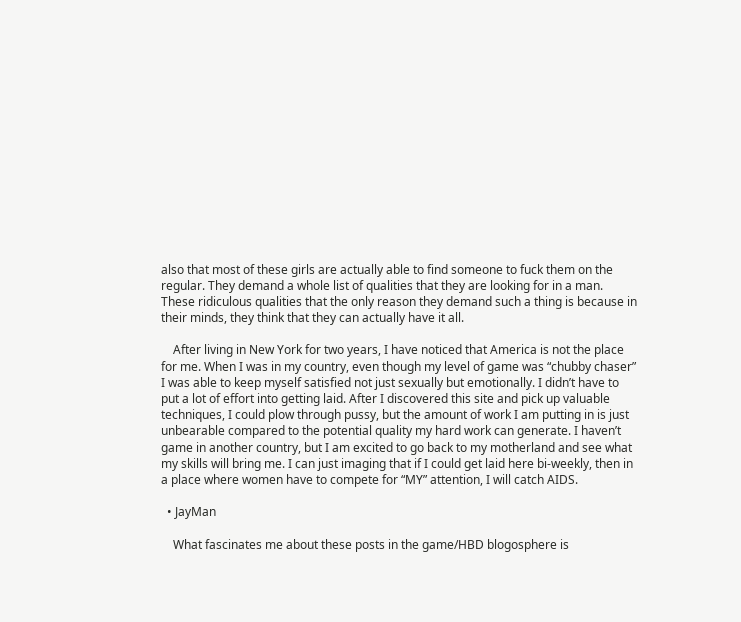also that most of these girls are actually able to find someone to fuck them on the regular. They demand a whole list of qualities that they are looking for in a man. These ridiculous qualities that the only reason they demand such a thing is because in their minds, they think that they can actually have it all.

    After living in New York for two years, I have noticed that America is not the place for me. When I was in my country, even though my level of game was “chubby chaser” I was able to keep myself satisfied not just sexually but emotionally. I didn’t have to put a lot of effort into getting laid. After I discovered this site and pick up valuable techniques, I could plow through pussy, but the amount of work I am putting in is just unbearable compared to the potential quality my hard work can generate. I haven’t game in another country, but I am excited to go back to my motherland and see what my skills will bring me. I can just imaging that if I could get laid here bi-weekly, then in a place where women have to compete for “MY” attention, I will catch AIDS.

  • JayMan

    What fascinates me about these posts in the game/HBD blogosphere is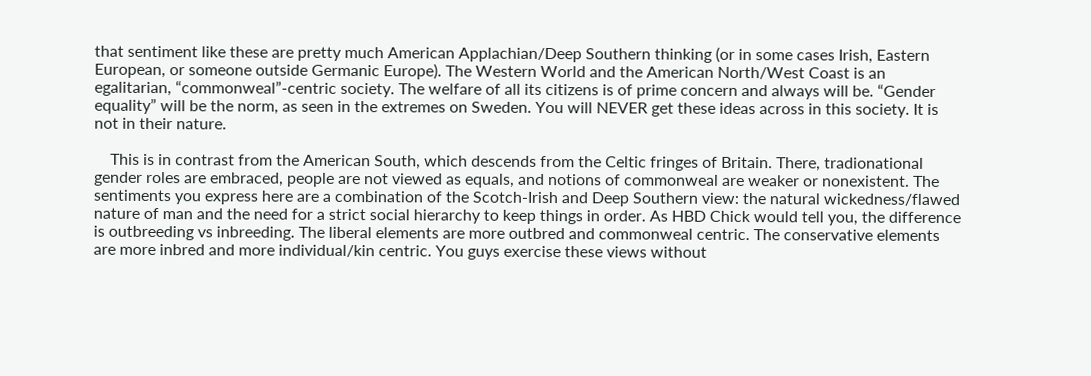that sentiment like these are pretty much American Applachian/Deep Southern thinking (or in some cases Irish, Eastern European, or someone outside Germanic Europe). The Western World and the American North/West Coast is an egalitarian, “commonweal”-centric society. The welfare of all its citizens is of prime concern and always will be. “Gender equality” will be the norm, as seen in the extremes on Sweden. You will NEVER get these ideas across in this society. It is not in their nature.

    This is in contrast from the American South, which descends from the Celtic fringes of Britain. There, tradionational gender roles are embraced, people are not viewed as equals, and notions of commonweal are weaker or nonexistent. The sentiments you express here are a combination of the Scotch-Irish and Deep Southern view: the natural wickedness/flawed nature of man and the need for a strict social hierarchy to keep things in order. As HBD Chick would tell you, the difference is outbreeding vs inbreeding. The liberal elements are more outbred and commonweal centric. The conservative elements are more inbred and more individual/kin centric. You guys exercise these views without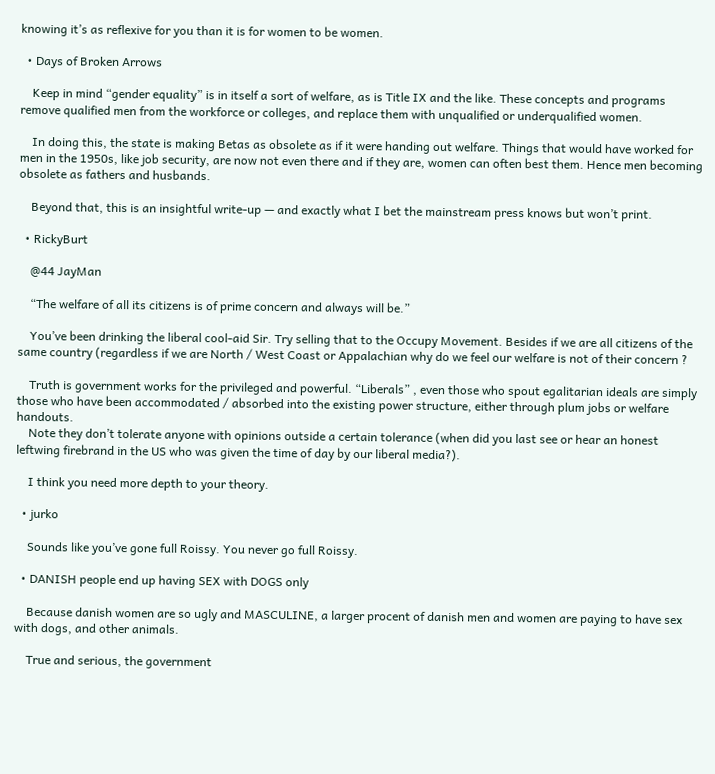knowing it’s as reflexive for you than it is for women to be women.

  • Days of Broken Arrows

    Keep in mind “gender equality” is in itself a sort of welfare, as is Title IX and the like. These concepts and programs remove qualified men from the workforce or colleges, and replace them with unqualified or underqualified women.

    In doing this, the state is making Betas as obsolete as if it were handing out welfare. Things that would have worked for men in the 1950s, like job security, are now not even there and if they are, women can often best them. Hence men becoming obsolete as fathers and husbands.

    Beyond that, this is an insightful write-up — and exactly what I bet the mainstream press knows but won’t print.

  • RickyBurt

    @44 JayMan

    “The welfare of all its citizens is of prime concern and always will be.”

    You’ve been drinking the liberal cool-aid Sir. Try selling that to the Occupy Movement. Besides if we are all citizens of the same country (regardless if we are North / West Coast or Appalachian why do we feel our welfare is not of their concern ?

    Truth is government works for the privileged and powerful. “Liberals” , even those who spout egalitarian ideals are simply those who have been accommodated / absorbed into the existing power structure, either through plum jobs or welfare handouts.
    Note they don’t tolerate anyone with opinions outside a certain tolerance (when did you last see or hear an honest leftwing firebrand in the US who was given the time of day by our liberal media?).

    I think you need more depth to your theory.

  • jurko

    Sounds like you’ve gone full Roissy. You never go full Roissy.

  • DANISH people end up having SEX with DOGS only

    Because danish women are so ugly and MASCULINE, a larger procent of danish men and women are paying to have sex with dogs, and other animals.

    True and serious, the government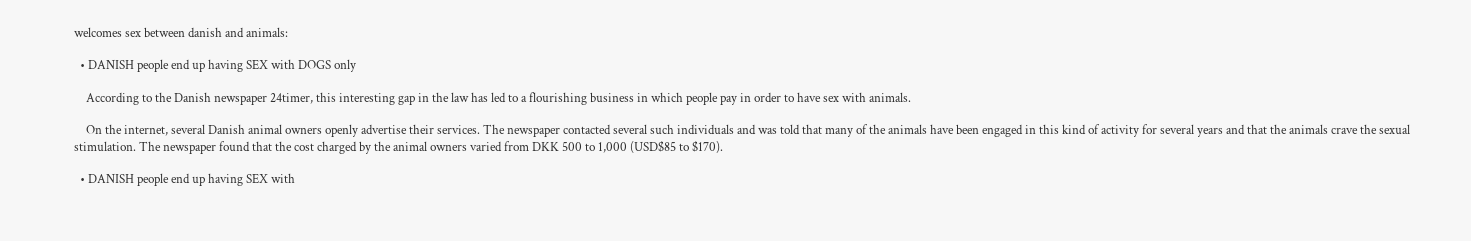welcomes sex between danish and animals:

  • DANISH people end up having SEX with DOGS only

    According to the Danish newspaper 24timer, this interesting gap in the law has led to a flourishing business in which people pay in order to have sex with animals.

    On the internet, several Danish animal owners openly advertise their services. The newspaper contacted several such individuals and was told that many of the animals have been engaged in this kind of activity for several years and that the animals crave the sexual stimulation. The newspaper found that the cost charged by the animal owners varied from DKK 500 to 1,000 (USD$85 to $170).

  • DANISH people end up having SEX with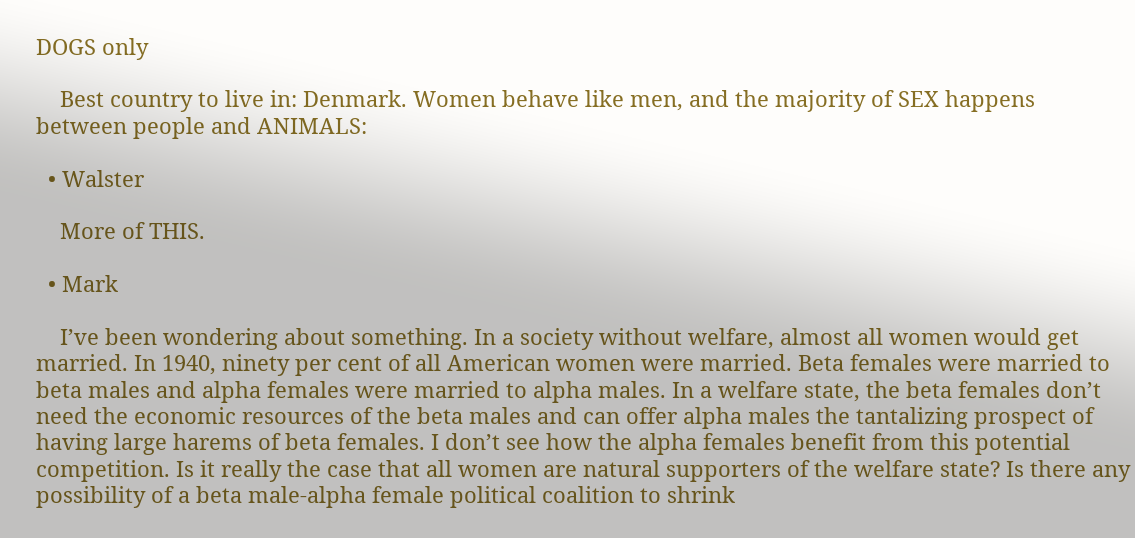DOGS only

    Best country to live in: Denmark. Women behave like men, and the majority of SEX happens between people and ANIMALS:

  • Walster

    More of THIS.

  • Mark

    I’ve been wondering about something. In a society without welfare, almost all women would get married. In 1940, ninety per cent of all American women were married. Beta females were married to beta males and alpha females were married to alpha males. In a welfare state, the beta females don’t need the economic resources of the beta males and can offer alpha males the tantalizing prospect of having large harems of beta females. I don’t see how the alpha females benefit from this potential competition. Is it really the case that all women are natural supporters of the welfare state? Is there any possibility of a beta male-alpha female political coalition to shrink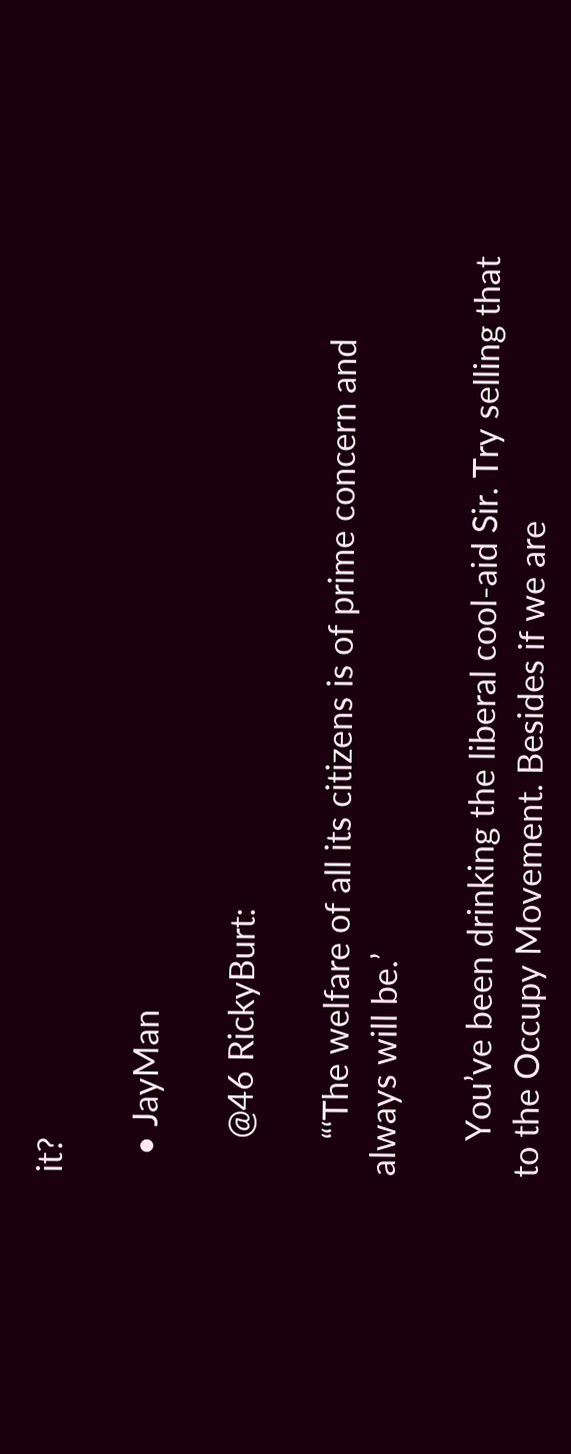it?

  • JayMan

    @46 RickyBurt:

    “‘The welfare of all its citizens is of prime concern and always will be.’

    You’ve been drinking the liberal cool-aid Sir. Try selling that to the Occupy Movement. Besides if we are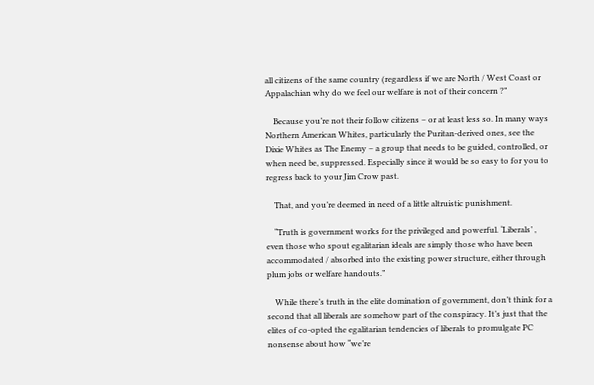all citizens of the same country (regardless if we are North / West Coast or Appalachian why do we feel our welfare is not of their concern ?”

    Because you’re not their follow citizens – or at least less so. In many ways Northern American Whites, particularly the Puritan-derived ones, see the Dixie Whites as The Enemy – a group that needs to be guided, controlled, or when need be, suppressed. Especially since it would be so easy to for you to regress back to your Jim Crow past.

    That, and you’re deemed in need of a little altruistic punishment.

    “Truth is government works for the privileged and powerful. ‘Liberals’ , even those who spout egalitarian ideals are simply those who have been accommodated / absorbed into the existing power structure, either through plum jobs or welfare handouts.”

    While there’s truth in the elite domination of government, don’t think for a second that all liberals are somehow part of the conspiracy. It’s just that the elites of co-opted the egalitarian tendencies of liberals to promulgate PC nonsense about how “we’re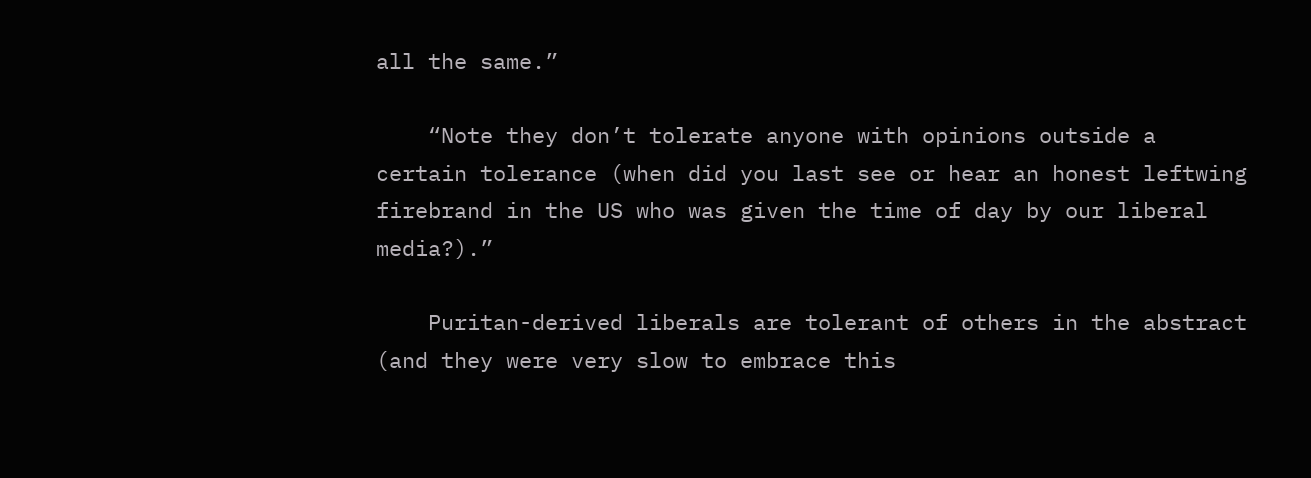all the same.”

    “Note they don’t tolerate anyone with opinions outside a certain tolerance (when did you last see or hear an honest leftwing firebrand in the US who was given the time of day by our liberal media?).”

    Puritan-derived liberals are tolerant of others in the abstract (and they were very slow to embrace this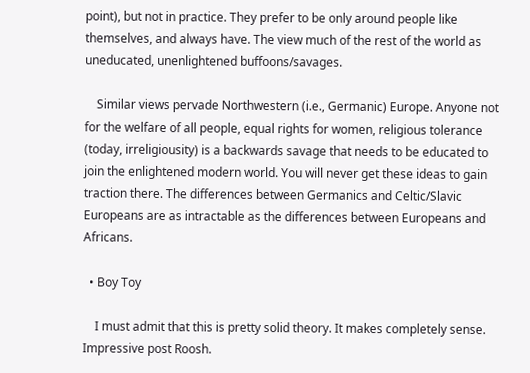point), but not in practice. They prefer to be only around people like themselves, and always have. The view much of the rest of the world as uneducated, unenlightened buffoons/savages.

    Similar views pervade Northwestern (i.e., Germanic) Europe. Anyone not for the welfare of all people, equal rights for women, religious tolerance (today, irreligiousity) is a backwards savage that needs to be educated to join the enlightened modern world. You will never get these ideas to gain traction there. The differences between Germanics and Celtic/Slavic Europeans are as intractable as the differences between Europeans and Africans.

  • Boy Toy

    I must admit that this is pretty solid theory. It makes completely sense. Impressive post Roosh.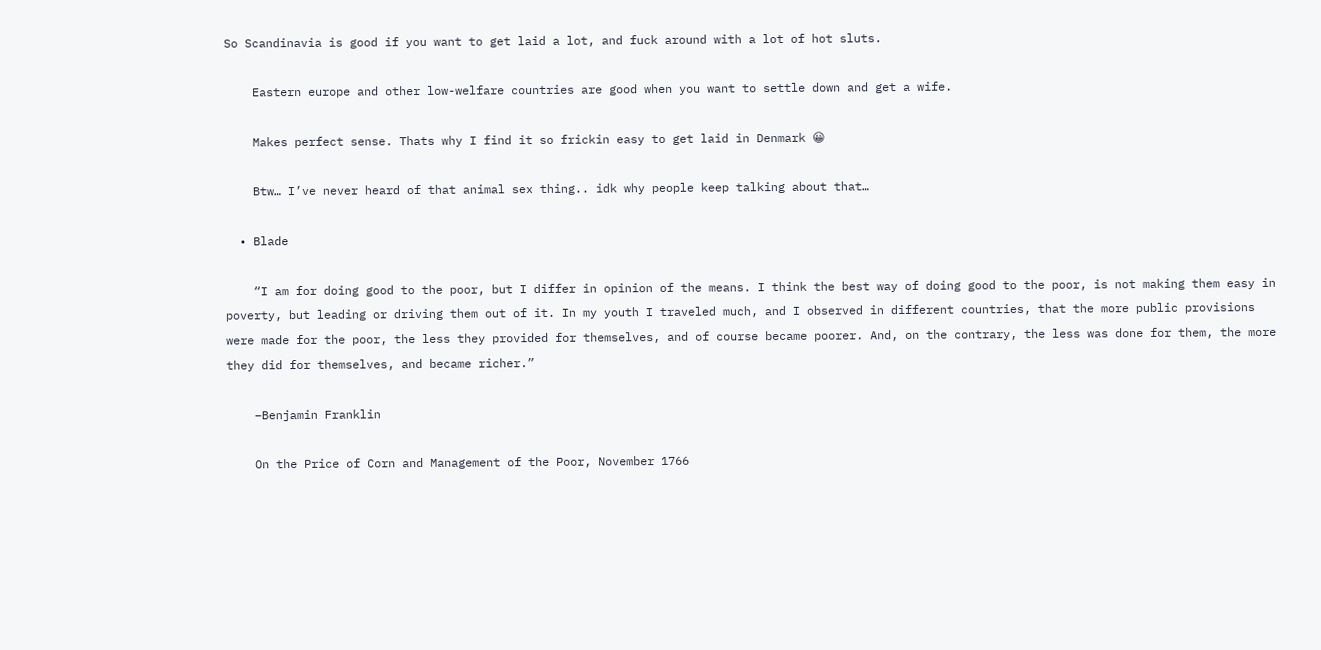So Scandinavia is good if you want to get laid a lot, and fuck around with a lot of hot sluts.

    Eastern europe and other low-welfare countries are good when you want to settle down and get a wife.

    Makes perfect sense. Thats why I find it so frickin easy to get laid in Denmark 😀

    Btw… I’ve never heard of that animal sex thing.. idk why people keep talking about that…

  • Blade

    “I am for doing good to the poor, but I differ in opinion of the means. I think the best way of doing good to the poor, is not making them easy in poverty, but leading or driving them out of it. In my youth I traveled much, and I observed in different countries, that the more public provisions were made for the poor, the less they provided for themselves, and of course became poorer. And, on the contrary, the less was done for them, the more they did for themselves, and became richer.”

    –Benjamin Franklin

    On the Price of Corn and Management of the Poor, November 1766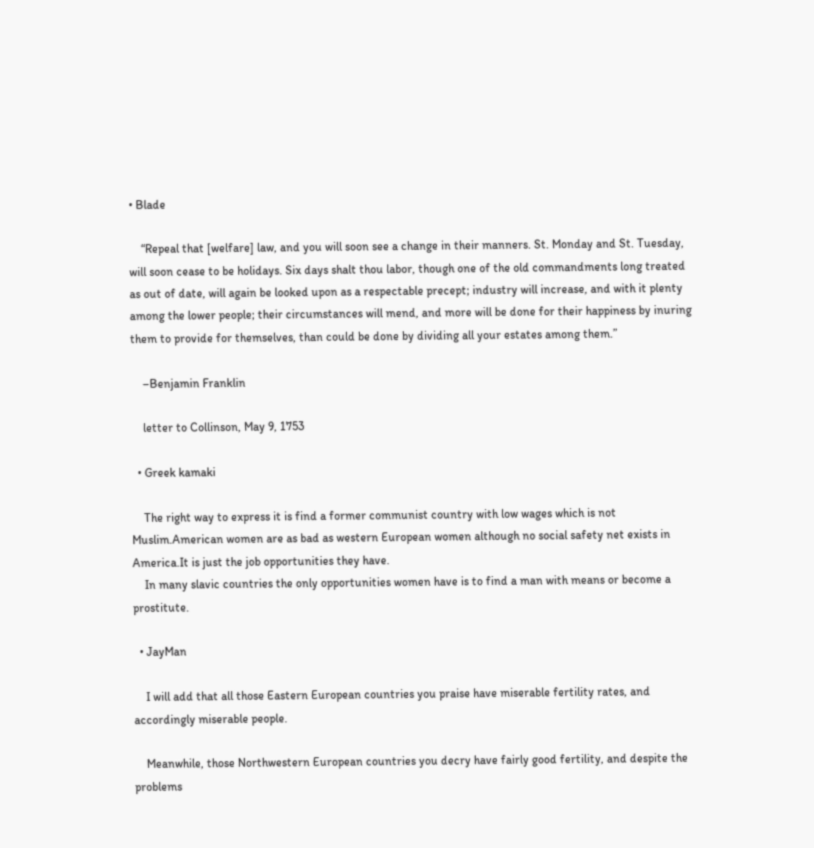• Blade

    “Repeal that [welfare] law, and you will soon see a change in their manners. St. Monday and St. Tuesday, will soon cease to be holidays. Six days shalt thou labor, though one of the old commandments long treated as out of date, will again be looked upon as a respectable precept; industry will increase, and with it plenty among the lower people; their circumstances will mend, and more will be done for their happiness by inuring them to provide for themselves, than could be done by dividing all your estates among them.”

    –Benjamin Franklin

    letter to Collinson, May 9, 1753

  • Greek kamaki

    The right way to express it is find a former communist country with low wages which is not Muslim.American women are as bad as western European women although no social safety net exists in America.It is just the job opportunities they have.
    In many slavic countries the only opportunities women have is to find a man with means or become a prostitute.

  • JayMan

    I will add that all those Eastern European countries you praise have miserable fertility rates, and accordingly miserable people.

    Meanwhile, those Northwestern European countries you decry have fairly good fertility, and despite the problems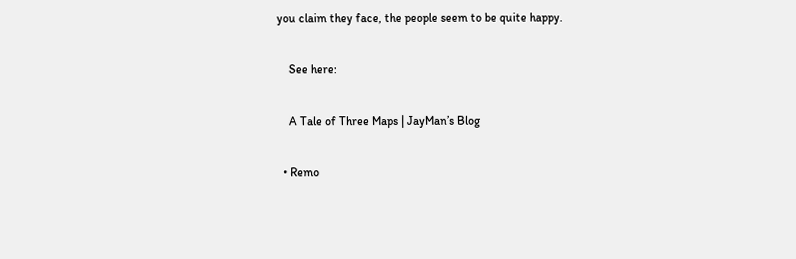you claim they face, the people seem to be quite happy.

    See here:

    A Tale of Three Maps | JayMan’s Blog

  • Remo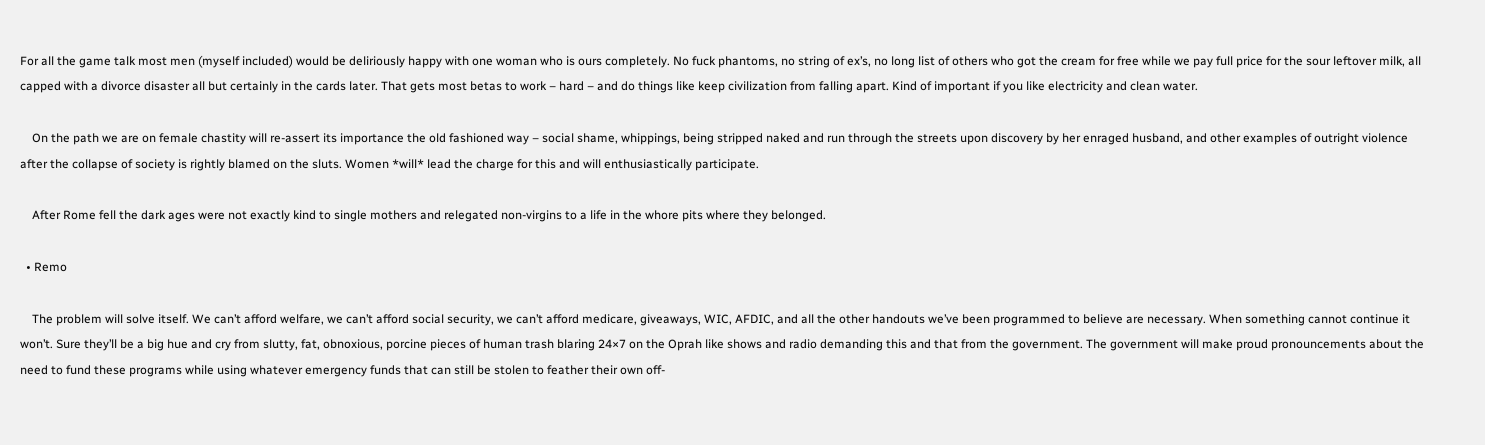For all the game talk most men (myself included) would be deliriously happy with one woman who is ours completely. No fuck phantoms, no string of ex’s, no long list of others who got the cream for free while we pay full price for the sour leftover milk, all capped with a divorce disaster all but certainly in the cards later. That gets most betas to work – hard – and do things like keep civilization from falling apart. Kind of important if you like electricity and clean water.

    On the path we are on female chastity will re-assert its importance the old fashioned way – social shame, whippings, being stripped naked and run through the streets upon discovery by her enraged husband, and other examples of outright violence after the collapse of society is rightly blamed on the sluts. Women *will* lead the charge for this and will enthusiastically participate.

    After Rome fell the dark ages were not exactly kind to single mothers and relegated non-virgins to a life in the whore pits where they belonged.

  • Remo

    The problem will solve itself. We can’t afford welfare, we can’t afford social security, we can’t afford medicare, giveaways, WIC, AFDIC, and all the other handouts we’ve been programmed to believe are necessary. When something cannot continue it won’t. Sure they’ll be a big hue and cry from slutty, fat, obnoxious, porcine pieces of human trash blaring 24×7 on the Oprah like shows and radio demanding this and that from the government. The government will make proud pronouncements about the need to fund these programs while using whatever emergency funds that can still be stolen to feather their own off-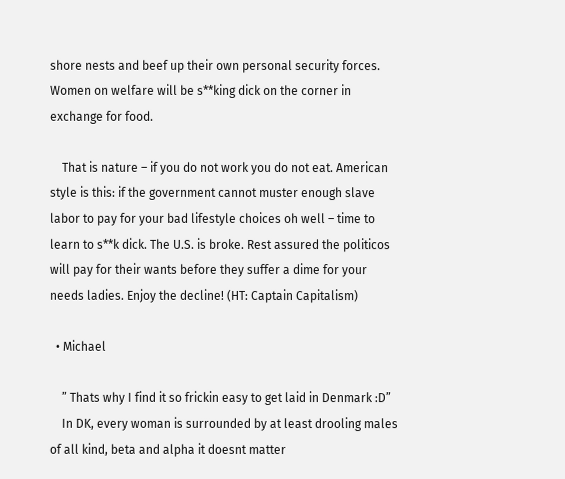shore nests and beef up their own personal security forces. Women on welfare will be s**king dick on the corner in exchange for food.

    That is nature – if you do not work you do not eat. American style is this: if the government cannot muster enough slave labor to pay for your bad lifestyle choices oh well – time to learn to s**k dick. The U.S. is broke. Rest assured the politicos will pay for their wants before they suffer a dime for your needs ladies. Enjoy the decline! (HT: Captain Capitalism)

  • Michael

    ” Thats why I find it so frickin easy to get laid in Denmark :D”
    In DK, every woman is surrounded by at least drooling males of all kind, beta and alpha it doesnt matter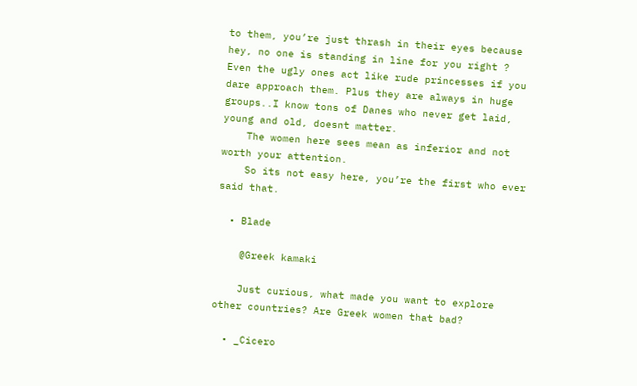to them, you’re just thrash in their eyes because hey, no one is standing in line for you right ? Even the ugly ones act like rude princesses if you dare approach them. Plus they are always in huge groups..I know tons of Danes who never get laid, young and old, doesnt matter.
    The women here sees mean as inferior and not worth your attention.
    So its not easy here, you’re the first who ever said that.

  • Blade

    @Greek kamaki

    Just curious, what made you want to explore other countries? Are Greek women that bad?

  • _Cicero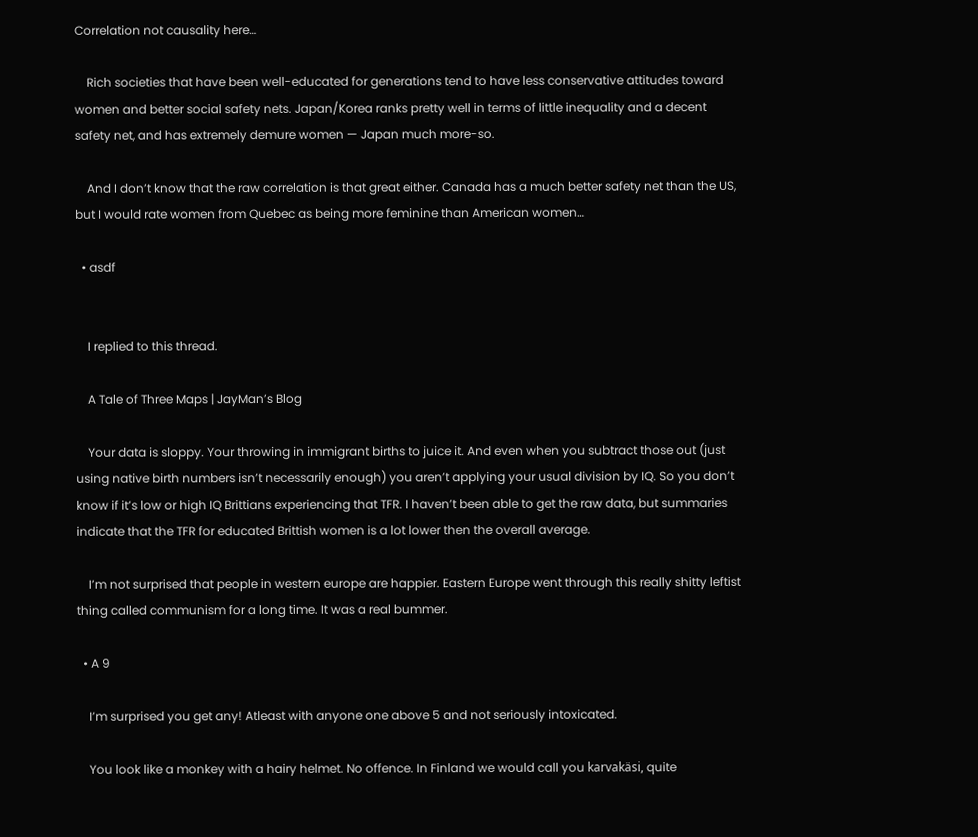Correlation not causality here…

    Rich societies that have been well-educated for generations tend to have less conservative attitudes toward women and better social safety nets. Japan/Korea ranks pretty well in terms of little inequality and a decent safety net, and has extremely demure women — Japan much more-so.

    And I don’t know that the raw correlation is that great either. Canada has a much better safety net than the US, but I would rate women from Quebec as being more feminine than American women…

  • asdf


    I replied to this thread.

    A Tale of Three Maps | JayMan’s Blog

    Your data is sloppy. Your throwing in immigrant births to juice it. And even when you subtract those out (just using native birth numbers isn’t necessarily enough) you aren’t applying your usual division by IQ. So you don’t know if it’s low or high IQ Brittians experiencing that TFR. I haven’t been able to get the raw data, but summaries indicate that the TFR for educated Brittish women is a lot lower then the overall average.

    I’m not surprised that people in western europe are happier. Eastern Europe went through this really shitty leftist thing called communism for a long time. It was a real bummer.

  • A 9

    I’m surprised you get any! Atleast with anyone one above 5 and not seriously intoxicated.

    You look like a monkey with a hairy helmet. No offence. In Finland we would call you karvakäsi, quite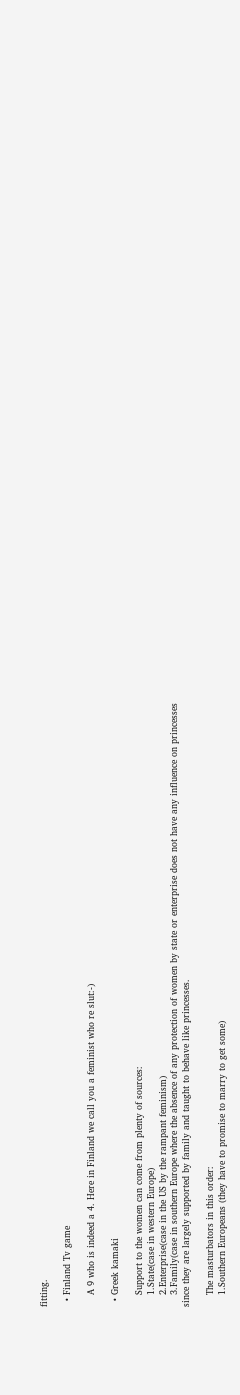fitting.

  • Finland Tv game

    A 9 who is indeed a 4. Here in Finland we call you a feminist who re slut:-)

  • Greek kamaki

    Support to the women can come from plenty of sources:
    1.State(case in western Europe)
    2.Enterprise(case in the US by the rampant feminism)
    3.Family(case in southern Europe where the absence of any protection of women by state or enterprise does not have any influence on princesses since they are largely supported by family and taught to behave like princesses.

    The masturbators in this order:
    1.Southern Europeans (they have to promise to marry to get some)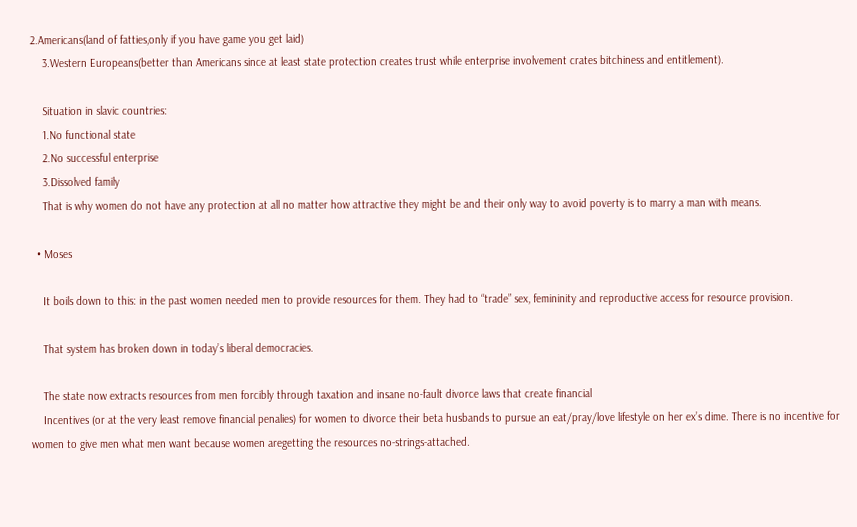2.Americans(land of fatties,only if you have game you get laid)
    3.Western Europeans(better than Americans since at least state protection creates trust while enterprise involvement crates bitchiness and entitlement).

    Situation in slavic countries:
    1.No functional state
    2.No successful enterprise
    3.Dissolved family
    That is why women do not have any protection at all no matter how attractive they might be and their only way to avoid poverty is to marry a man with means.

  • Moses

    It boils down to this: in the past women needed men to provide resources for them. They had to “trade” sex, femininity and reproductive access for resource provision.

    That system has broken down in today’s liberal democracies.

    The state now extracts resources from men forcibly through taxation and insane no-fault divorce laws that create financial
    Incentives (or at the very least remove financial penalies) for women to divorce their beta husbands to pursue an eat/pray/love lifestyle on her ex’s dime. There is no incentive for women to give men what men want because women aregetting the resources no-strings-attached.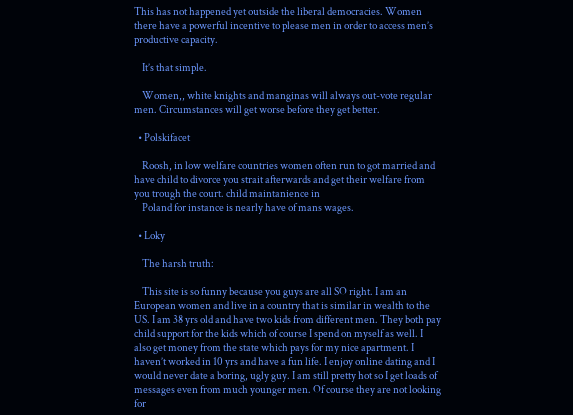This has not happened yet outside the liberal democracies. Women there have a powerful incentive to please men in order to access men’s productive capacity.

    It’s that simple.

    Women,, white knights and manginas will always out-vote regular men. Circumstances will get worse before they get better.

  • Polskifacet

    Roosh, in low welfare countries women often run to got married and have child to divorce you strait afterwards and get their welfare from you trough the court. child maintanience in
    Poland for instance is nearly have of mans wages.

  • Loky

    The harsh truth:

    This site is so funny because you guys are all SO right. I am an European women and live in a country that is similar in wealth to the US. I am 38 yrs old and have two kids from different men. They both pay child support for the kids which of course I spend on myself as well. I also get money from the state which pays for my nice apartment. I haven’t worked in 10 yrs and have a fun life. I enjoy online dating and I would never date a boring, ugly guy. I am still pretty hot so I get loads of messages even from much younger men. Of course they are not looking for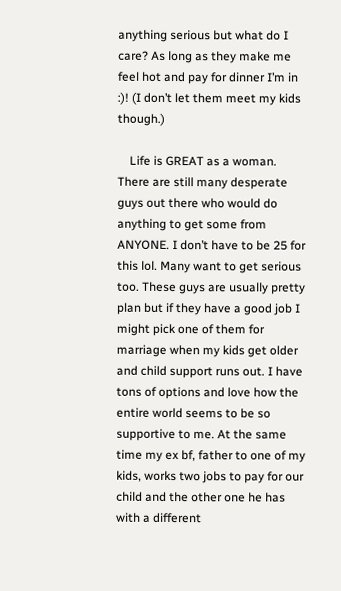anything serious but what do I care? As long as they make me feel hot and pay for dinner I’m in :)! (I don’t let them meet my kids though.)

    Life is GREAT as a woman. There are still many desperate guys out there who would do anything to get some from ANYONE. I don’t have to be 25 for this lol. Many want to get serious too. These guys are usually pretty plan but if they have a good job I might pick one of them for marriage when my kids get older and child support runs out. I have tons of options and love how the entire world seems to be so supportive to me. At the same time my ex bf, father to one of my kids, works two jobs to pay for our child and the other one he has with a different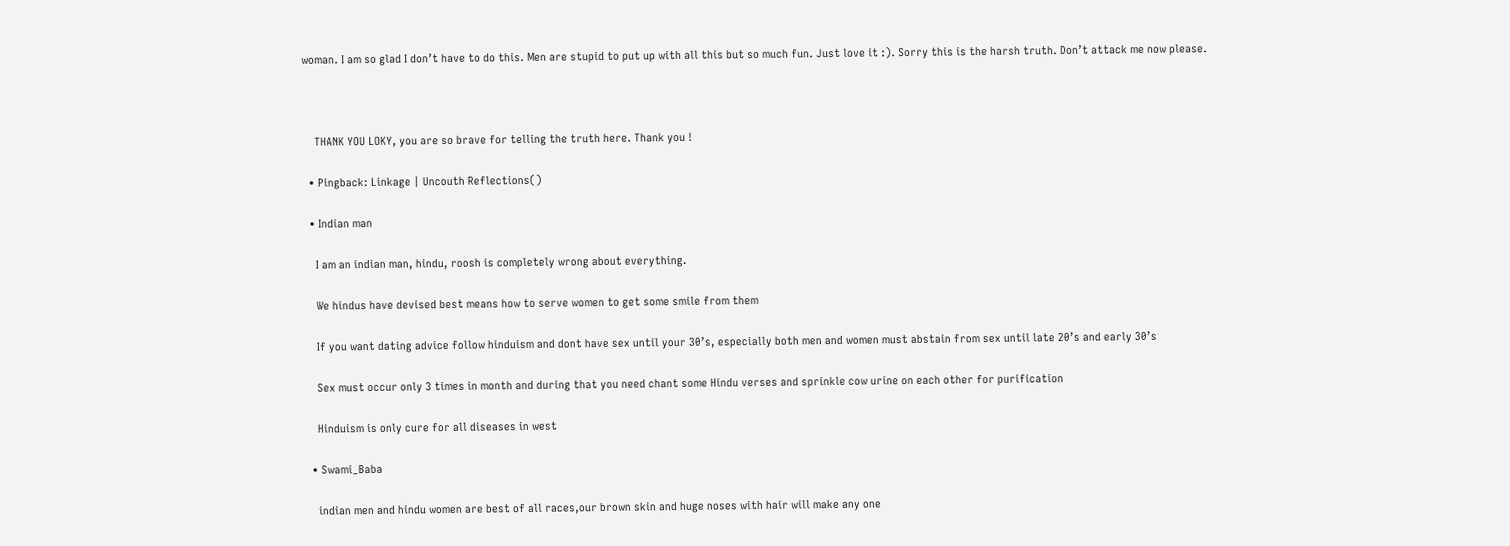woman. I am so glad I don’t have to do this. Men are stupid to put up with all this but so much fun. Just love it :). Sorry this is the harsh truth. Don’t attack me now please.



    THANK YOU LOKY, you are so brave for telling the truth here. Thank you !

  • Pingback: Linkage | Uncouth Reflections()

  • Indian man

    I am an indian man, hindu, roosh is completely wrong about everything.

    We hindus have devised best means how to serve women to get some smile from them

    If you want dating advice follow hinduism and dont have sex until your 30’s, especially both men and women must abstain from sex until late 20’s and early 30’s

    Sex must occur only 3 times in month and during that you need chant some Hindu verses and sprinkle cow urine on each other for purification

    Hinduism is only cure for all diseases in west

  • Swami_Baba

    indian men and hindu women are best of all races,our brown skin and huge noses with hair will make any one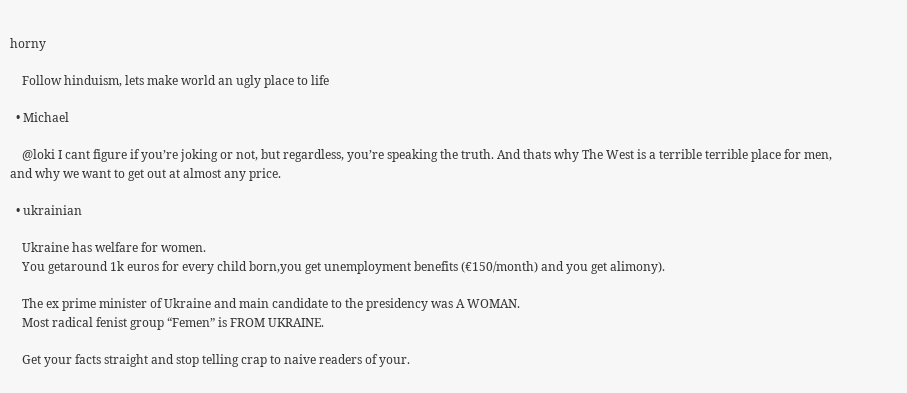horny

    Follow hinduism, lets make world an ugly place to life

  • Michael

    @loki I cant figure if you’re joking or not, but regardless, you’re speaking the truth. And thats why The West is a terrible terrible place for men, and why we want to get out at almost any price.

  • ukrainian

    Ukraine has welfare for women.
    You getaround 1k euros for every child born,you get unemployment benefits (€150/month) and you get alimony).

    The ex prime minister of Ukraine and main candidate to the presidency was A WOMAN.
    Most radical fenist group “Femen” is FROM UKRAINE.

    Get your facts straight and stop telling crap to naive readers of your.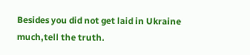Besides you did not get laid in Ukraine much,tell the truth.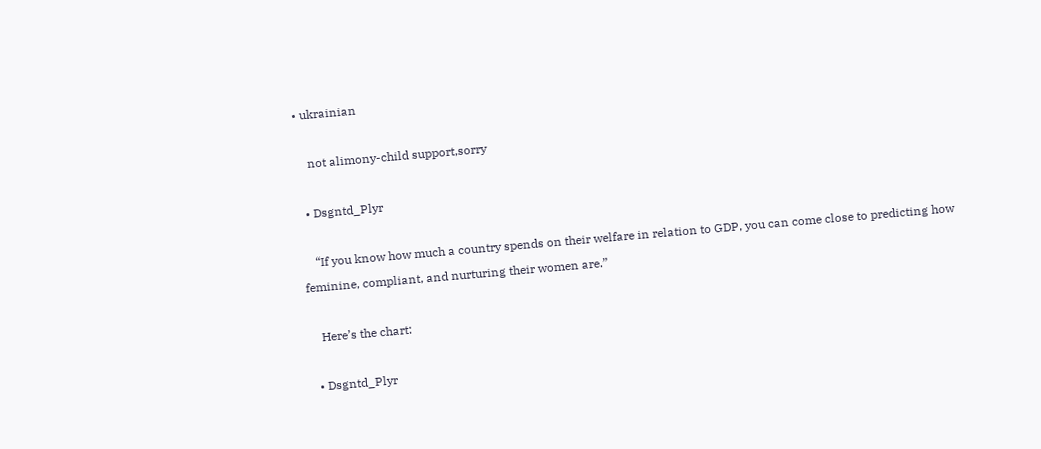• ukrainian

    not alimony-child support,sorry

  • Dsgntd_Plyr

    “If you know how much a country spends on their welfare in relation to GDP, you can come close to predicting how feminine, compliant, and nurturing their women are.”

    Here’s the chart:

  • Dsgntd_Plyr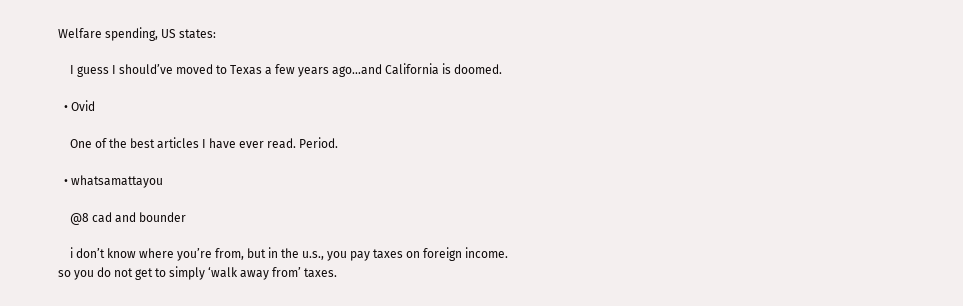Welfare spending, US states:

    I guess I should’ve moved to Texas a few years ago…and California is doomed.

  • Ovid

    One of the best articles I have ever read. Period.

  • whatsamattayou

    @8 cad and bounder

    i don’t know where you’re from, but in the u.s., you pay taxes on foreign income. so you do not get to simply ‘walk away from’ taxes.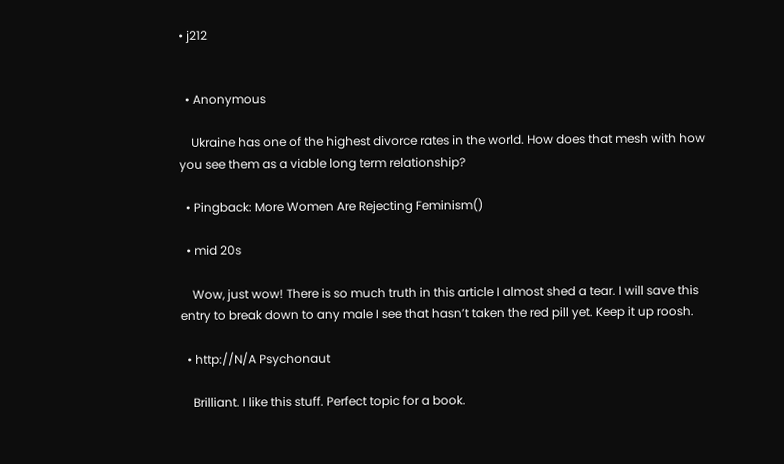• j212


  • Anonymous

    Ukraine has one of the highest divorce rates in the world. How does that mesh with how you see them as a viable long term relationship?

  • Pingback: More Women Are Rejecting Feminism()

  • mid 20s

    Wow, just wow! There is so much truth in this article I almost shed a tear. I will save this entry to break down to any male I see that hasn’t taken the red pill yet. Keep it up roosh.

  • http://N/A Psychonaut

    Brilliant. I like this stuff. Perfect topic for a book.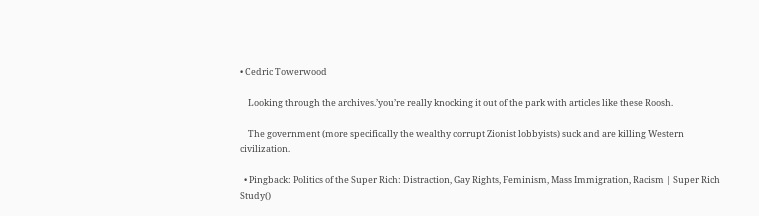• Cedric Towerwood

    Looking through the archives.’you’re really knocking it out of the park with articles like these Roosh.

    The government (more specifically the wealthy corrupt Zionist lobbyists) suck and are killing Western civilization.

  • Pingback: Politics of the Super Rich: Distraction, Gay Rights, Feminism, Mass Immigration, Racism | Super Rich Study()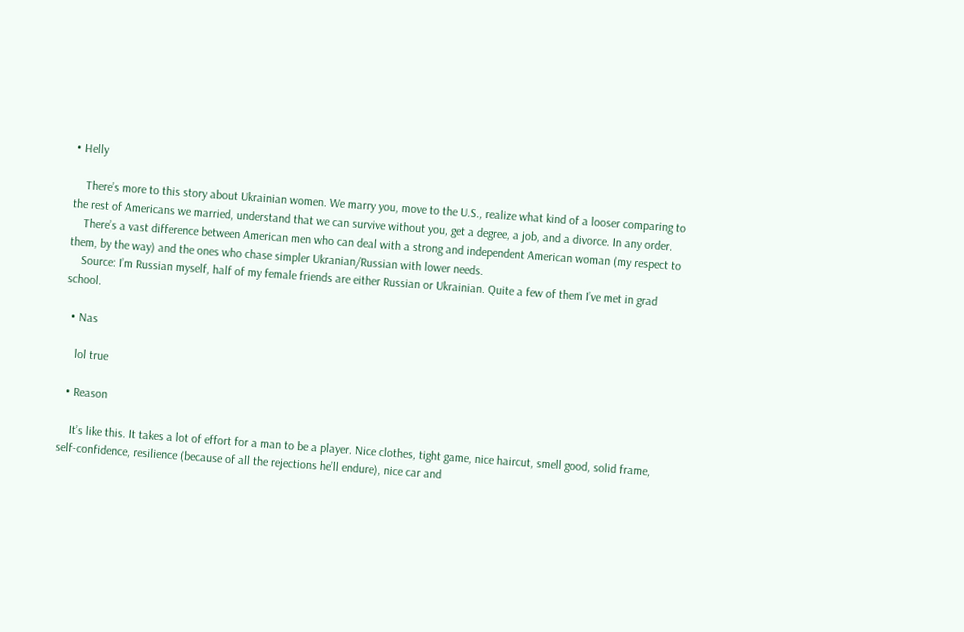• Helly

    There’s more to this story about Ukrainian women. We marry you, move to the U.S., realize what kind of a looser comparing to the rest of Americans we married, understand that we can survive without you, get a degree, a job, and a divorce. In any order.
    There’s a vast difference between American men who can deal with a strong and independent American woman (my respect to them, by the way) and the ones who chase simpler Ukranian/Russian with lower needs.
    Source: I’m Russian myself, half of my female friends are either Russian or Ukrainian. Quite a few of them I’ve met in grad school.

  • Nas

    lol true

  • Reason

    It’s like this. It takes a lot of effort for a man to be a player. Nice clothes, tight game, nice haircut, smell good, solid frame, self-confidence, resilience (because of all the rejections he’ll endure), nice car and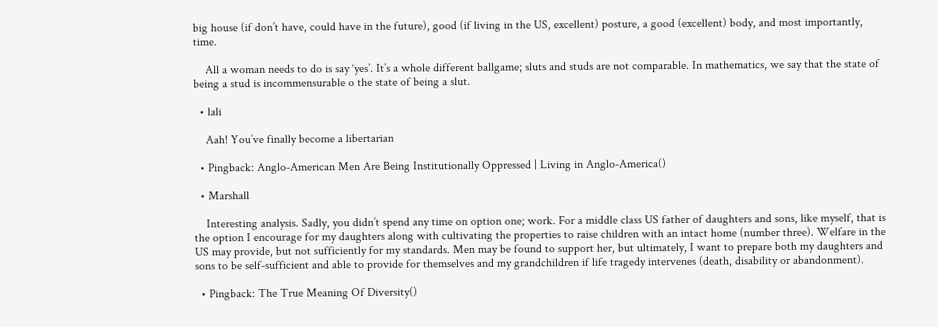big house (if don’t have, could have in the future), good (if living in the US, excellent) posture, a good (excellent) body, and most importantly, time.

    All a woman needs to do is say ‘yes’. It’s a whole different ballgame; sluts and studs are not comparable. In mathematics, we say that the state of being a stud is incommensurable o the state of being a slut.

  • lali

    Aah! You’ve finally become a libertarian

  • Pingback: Anglo-American Men Are Being Institutionally Oppressed | Living in Anglo-America()

  • Marshall

    Interesting analysis. Sadly, you didn’t spend any time on option one; work. For a middle class US father of daughters and sons, like myself, that is the option I encourage for my daughters along with cultivating the properties to raise children with an intact home (number three). Welfare in the US may provide, but not sufficiently for my standards. Men may be found to support her, but ultimately, I want to prepare both my daughters and sons to be self-sufficient and able to provide for themselves and my grandchildren if life tragedy intervenes (death, disability or abandonment).

  • Pingback: The True Meaning Of Diversity()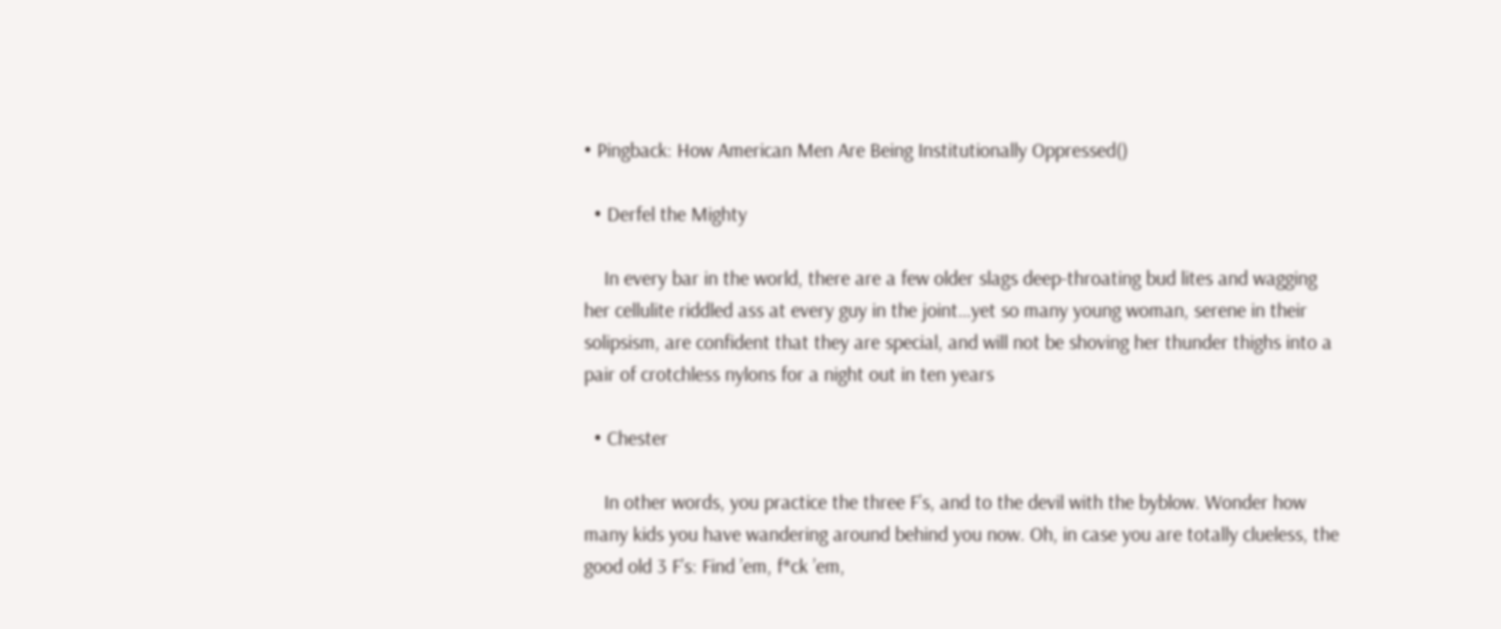• Pingback: How American Men Are Being Institutionally Oppressed()

  • Derfel the Mighty

    In every bar in the world, there are a few older slags deep-throating bud lites and wagging her cellulite riddled ass at every guy in the joint…yet so many young woman, serene in their solipsism, are confident that they are special, and will not be shoving her thunder thighs into a pair of crotchless nylons for a night out in ten years

  • Chester

    In other words, you practice the three F’s, and to the devil with the byblow. Wonder how many kids you have wandering around behind you now. Oh, in case you are totally clueless, the good old 3 F’s: Find ’em, f*ck ’em,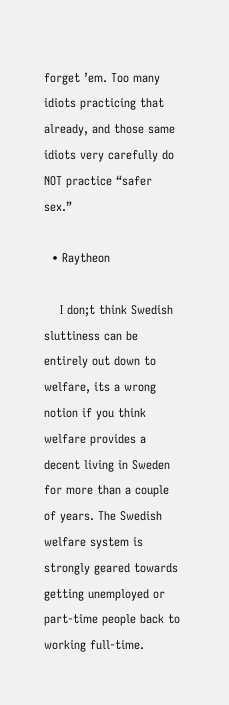forget ’em. Too many idiots practicing that already, and those same idiots very carefully do NOT practice “safer sex.”

  • Raytheon

    I don;t think Swedish sluttiness can be entirely out down to welfare, its a wrong notion if you think welfare provides a decent living in Sweden for more than a couple of years. The Swedish welfare system is strongly geared towards getting unemployed or part-time people back to working full-time.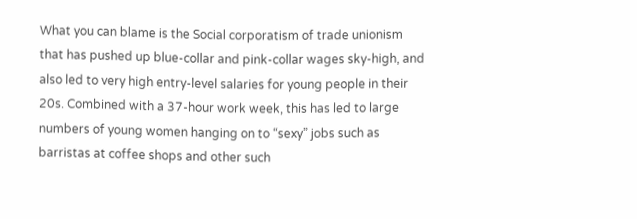What you can blame is the Social corporatism of trade unionism that has pushed up blue-collar and pink-collar wages sky-high, and also led to very high entry-level salaries for young people in their 20s. Combined with a 37-hour work week, this has led to large numbers of young women hanging on to “sexy” jobs such as barristas at coffee shops and other such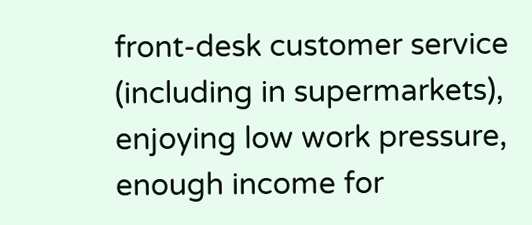front-desk customer service (including in supermarkets), enjoying low work pressure, enough income for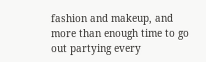fashion and makeup, and more than enough time to go out partying every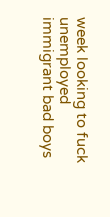week looking to fuck unemployed immigrant bad boys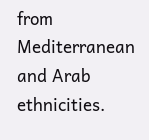from Mediterranean and Arab ethnicities.